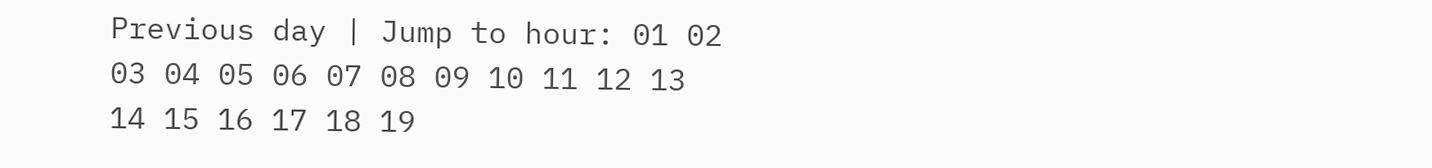Previous day | Jump to hour: 01 02 03 04 05 06 07 08 09 10 11 12 13 14 15 16 17 18 19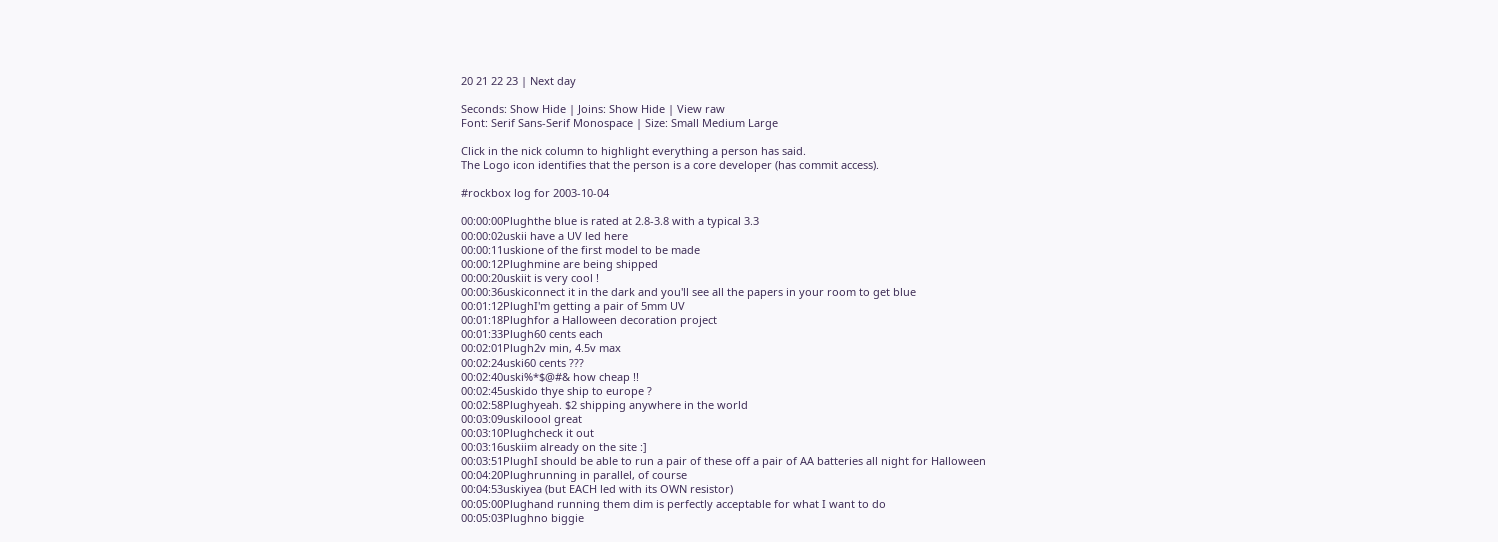20 21 22 23 | Next day

Seconds: Show Hide | Joins: Show Hide | View raw
Font: Serif Sans-Serif Monospace | Size: Small Medium Large

Click in the nick column to highlight everything a person has said.
The Logo icon identifies that the person is a core developer (has commit access).

#rockbox log for 2003-10-04

00:00:00Plughthe blue is rated at 2.8-3.8 with a typical 3.3
00:00:02uskii have a UV led here
00:00:11uskione of the first model to be made
00:00:12Plughmine are being shipped
00:00:20uskiit is very cool !
00:00:36uskiconnect it in the dark and you'll see all the papers in your room to get blue
00:01:12PlughI'm getting a pair of 5mm UV
00:01:18Plughfor a Halloween decoration project
00:01:33Plugh60 cents each
00:02:01Plugh2v min, 4.5v max
00:02:24uski60 cents ???
00:02:40uski%*$@#& how cheap !!
00:02:45uskido thye ship to europe ?
00:02:58Plughyeah. $2 shipping anywhere in the world
00:03:09uskiloool great
00:03:10Plughcheck it out
00:03:16uskiim already on the site :]
00:03:51PlughI should be able to run a pair of these off a pair of AA batteries all night for Halloween
00:04:20Plughrunning in parallel, of course
00:04:53uskiyea (but EACH led with its OWN resistor)
00:05:00Plughand running them dim is perfectly acceptable for what I want to do
00:05:03Plughno biggie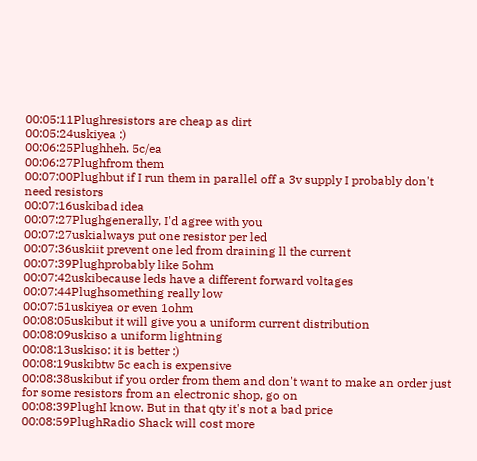00:05:11Plughresistors are cheap as dirt
00:05:24uskiyea :)
00:06:25Plughheh. 5c/ea
00:06:27Plughfrom them
00:07:00Plughbut if I run them in parallel off a 3v supply I probably don't need resistors
00:07:16uskibad idea
00:07:27Plughgenerally, I'd agree with you
00:07:27uskialways put one resistor per led
00:07:36uskiit prevent one led from draining ll the current
00:07:39Plughprobably like 5ohm
00:07:42uskibecause leds have a different forward voltages
00:07:44Plughsomething really low
00:07:51uskiyea or even 1ohm
00:08:05uskibut it will give you a uniform current distribution
00:08:09uskiso a uniform lightning
00:08:13uskiso: it is better :)
00:08:19uskibtw 5c each is expensive
00:08:38uskibut if you order from them and don't want to make an order just for some resistors from an electronic shop, go on
00:08:39PlughI know. But in that qty it's not a bad price
00:08:59PlughRadio Shack will cost more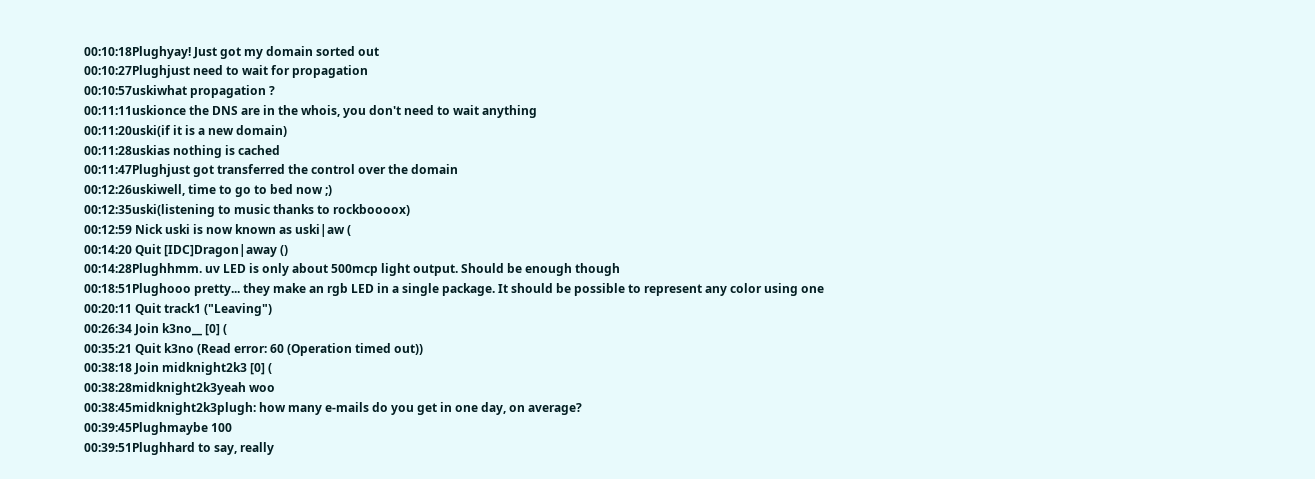00:10:18Plughyay! Just got my domain sorted out
00:10:27Plughjust need to wait for propagation
00:10:57uskiwhat propagation ?
00:11:11uskionce the DNS are in the whois, you don't need to wait anything
00:11:20uski(if it is a new domain)
00:11:28uskias nothing is cached
00:11:47Plughjust got transferred the control over the domain
00:12:26uskiwell, time to go to bed now ;)
00:12:35uski(listening to music thanks to rockboooox)
00:12:59 Nick uski is now known as uski|aw (
00:14:20 Quit [IDC]Dragon|away ()
00:14:28Plughhmm. uv LED is only about 500mcp light output. Should be enough though
00:18:51Plughooo pretty... they make an rgb LED in a single package. It should be possible to represent any color using one
00:20:11 Quit track1 ("Leaving")
00:26:34 Join k3no__ [0] (
00:35:21 Quit k3no (Read error: 60 (Operation timed out))
00:38:18 Join midknight2k3 [0] (
00:38:28midknight2k3yeah woo
00:38:45midknight2k3plugh: how many e-mails do you get in one day, on average?
00:39:45Plughmaybe 100
00:39:51Plughhard to say, really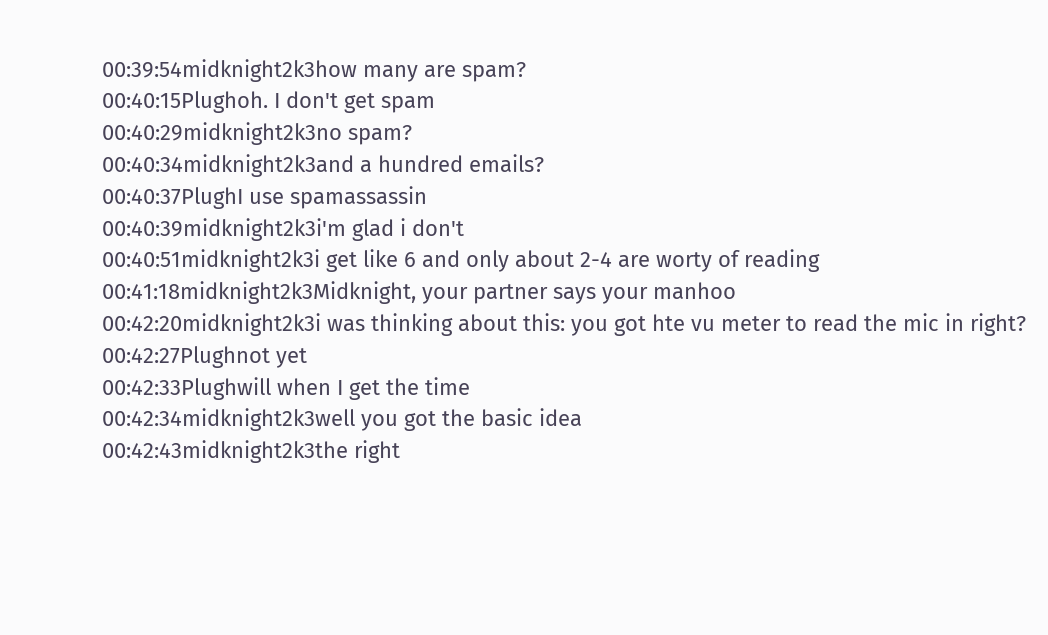00:39:54midknight2k3how many are spam?
00:40:15Plughoh. I don't get spam
00:40:29midknight2k3no spam?
00:40:34midknight2k3and a hundred emails?
00:40:37PlughI use spamassassin
00:40:39midknight2k3i'm glad i don't
00:40:51midknight2k3i get like 6 and only about 2-4 are worty of reading
00:41:18midknight2k3Midknight, your partner says your manhoo
00:42:20midknight2k3i was thinking about this: you got hte vu meter to read the mic in right?
00:42:27Plughnot yet
00:42:33Plughwill when I get the time
00:42:34midknight2k3well you got the basic idea
00:42:43midknight2k3the right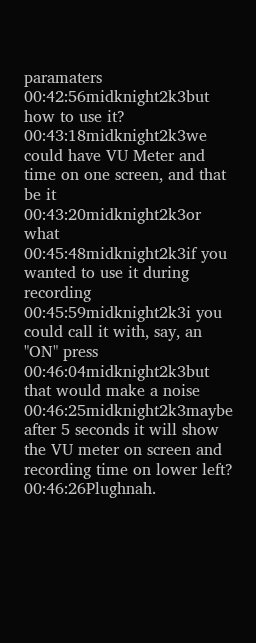paramaters
00:42:56midknight2k3but how to use it?
00:43:18midknight2k3we could have VU Meter and time on one screen, and that be it
00:43:20midknight2k3or what
00:45:48midknight2k3if you wanted to use it during recording
00:45:59midknight2k3i you could call it with, say, an "ON" press
00:46:04midknight2k3but that would make a noise
00:46:25midknight2k3maybe after 5 seconds it will show the VU meter on screen and recording time on lower left?
00:46:26Plughnah.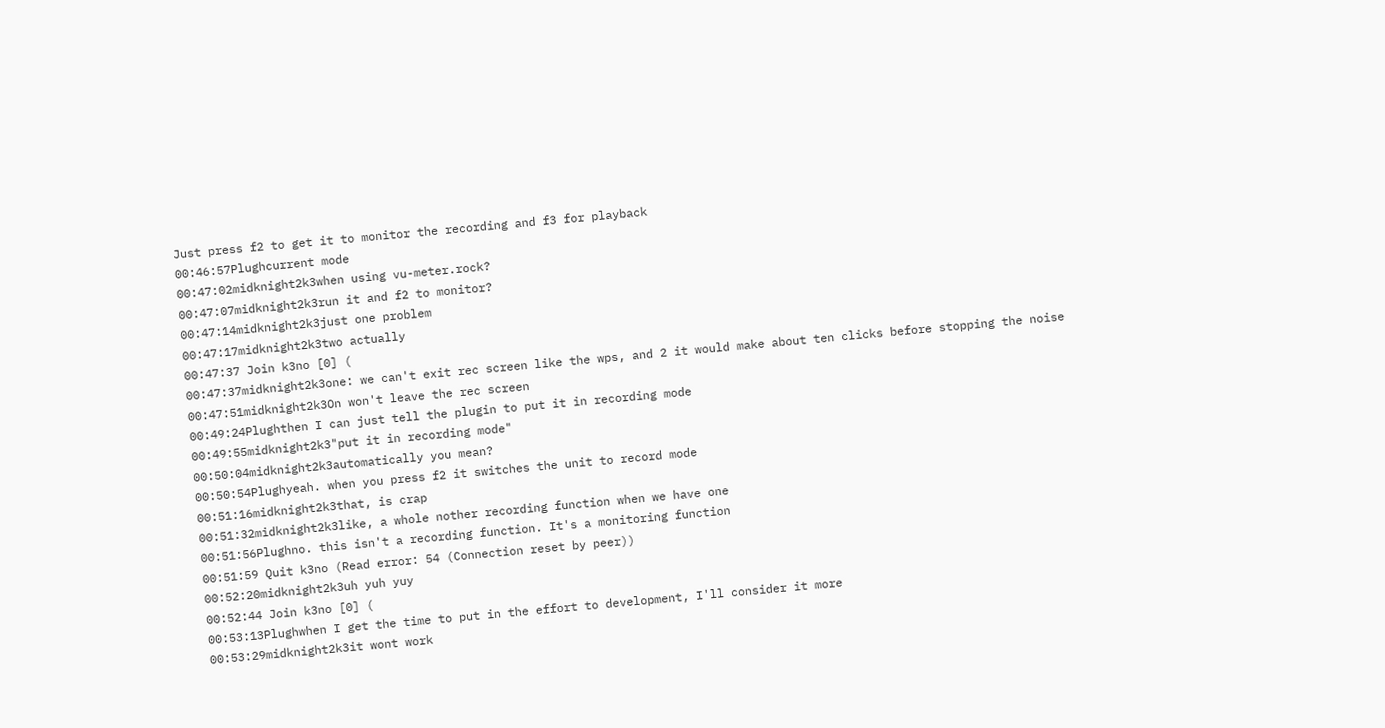Just press f2 to get it to monitor the recording and f3 for playback
00:46:57Plughcurrent mode
00:47:02midknight2k3when using vu-meter.rock?
00:47:07midknight2k3run it and f2 to monitor?
00:47:14midknight2k3just one problem
00:47:17midknight2k3two actually
00:47:37 Join k3no [0] (
00:47:37midknight2k3one: we can't exit rec screen like the wps, and 2 it would make about ten clicks before stopping the noise
00:47:51midknight2k3On won't leave the rec screen
00:49:24Plughthen I can just tell the plugin to put it in recording mode
00:49:55midknight2k3"put it in recording mode"
00:50:04midknight2k3automatically you mean?
00:50:54Plughyeah. when you press f2 it switches the unit to record mode
00:51:16midknight2k3that, is crap
00:51:32midknight2k3like, a whole nother recording function when we have one
00:51:56Plughno. this isn't a recording function. It's a monitoring function
00:51:59 Quit k3no (Read error: 54 (Connection reset by peer))
00:52:20midknight2k3uh yuh yuy
00:52:44 Join k3no [0] (
00:53:13Plughwhen I get the time to put in the effort to development, I'll consider it more
00:53:29midknight2k3it wont work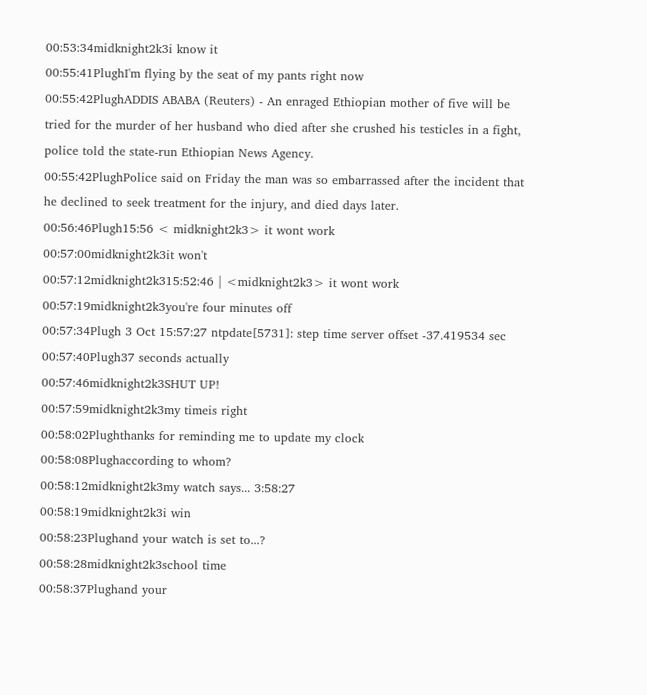00:53:34midknight2k3i know it
00:55:41PlughI'm flying by the seat of my pants right now
00:55:42PlughADDIS ABABA (Reuters) - An enraged Ethiopian mother of five will be tried for the murder of her husband who died after she crushed his testicles in a fight, police told the state-run Ethiopian News Agency.
00:55:42PlughPolice said on Friday the man was so embarrassed after the incident that he declined to seek treatment for the injury, and died days later.
00:56:46Plugh15:56 < midknight2k3> it wont work
00:57:00midknight2k3it won't
00:57:12midknight2k315:52:46 | <midknight2k3> it wont work
00:57:19midknight2k3you're four minutes off
00:57:34Plugh 3 Oct 15:57:27 ntpdate[5731]: step time server offset -37.419534 sec
00:57:40Plugh37 seconds actually
00:57:46midknight2k3SHUT UP!
00:57:59midknight2k3my timeis right
00:58:02Plughthanks for reminding me to update my clock
00:58:08Plughaccording to whom?
00:58:12midknight2k3my watch says... 3:58:27
00:58:19midknight2k3i win
00:58:23Plughand your watch is set to...?
00:58:28midknight2k3school time
00:58:37Plughand your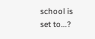school is set to...?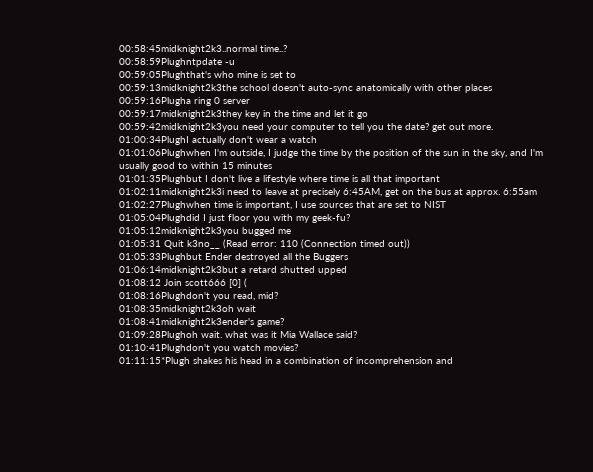00:58:45midknight2k3..normal time..?
00:58:59Plughntpdate -u
00:59:05Plughthat's who mine is set to
00:59:13midknight2k3the school doesn't auto-sync anatomically with other places
00:59:16Plugha ring 0 server
00:59:17midknight2k3they key in the time and let it go
00:59:42midknight2k3you need your computer to tell you the date? get out more.
01:00:34PlughI actually don't wear a watch
01:01:06Plughwhen I'm outside, I judge the time by the position of the sun in the sky, and I'm usually good to within 15 minutes
01:01:35Plughbut I don't live a lifestyle where time is all that important
01:02:11midknight2k3i need to leave at precisely 6:45AM, get on the bus at approx. 6:55am
01:02:27Plughwhen time is important, I use sources that are set to NIST
01:05:04Plughdid I just floor you with my geek-fu?
01:05:12midknight2k3you bugged me
01:05:31 Quit k3no__ (Read error: 110 (Connection timed out))
01:05:33Plughbut Ender destroyed all the Buggers
01:06:14midknight2k3but a retard shutted upped
01:08:12 Join scott666 [0] (
01:08:16Plughdon't you read, mid?
01:08:35midknight2k3oh wait
01:08:41midknight2k3ender's game?
01:09:28Plughoh wait. what was it Mia Wallace said?
01:10:41Plughdon't you watch movies?
01:11:15*Plugh shakes his head in a combination of incomprehension and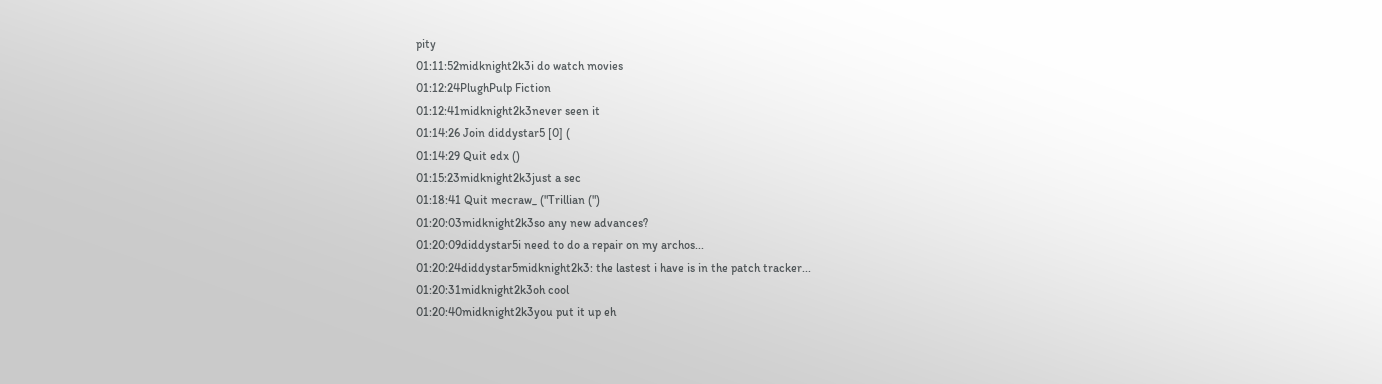pity
01:11:52midknight2k3i do watch movies
01:12:24PlughPulp Fiction
01:12:41midknight2k3never seen it
01:14:26 Join diddystar5 [0] (
01:14:29 Quit edx ()
01:15:23midknight2k3just a sec
01:18:41 Quit mecraw_ ("Trillian (")
01:20:03midknight2k3so any new advances?
01:20:09diddystar5i need to do a repair on my archos...
01:20:24diddystar5midknight2k3: the lastest i have is in the patch tracker...
01:20:31midknight2k3oh cool
01:20:40midknight2k3you put it up eh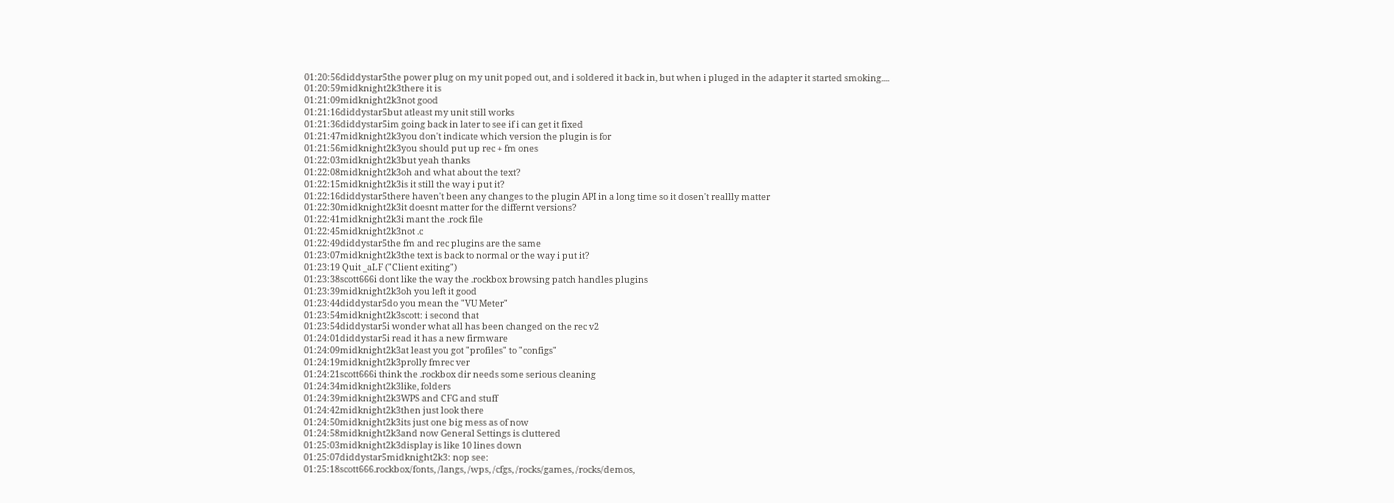01:20:56diddystar5the power plug on my unit poped out, and i soldered it back in, but when i pluged in the adapter it started smoking....
01:20:59midknight2k3there it is
01:21:09midknight2k3not good
01:21:16diddystar5but atleast my unit still works
01:21:36diddystar5im going back in later to see if i can get it fixed
01:21:47midknight2k3you don't indicate which version the plugin is for
01:21:56midknight2k3you should put up rec + fm ones
01:22:03midknight2k3but yeah thanks
01:22:08midknight2k3oh and what about the text?
01:22:15midknight2k3is it still the way i put it?
01:22:16diddystar5there haven't been any changes to the plugin API in a long time so it dosen't reallly matter
01:22:30midknight2k3it doesnt matter for the differnt versions?
01:22:41midknight2k3i mant the .rock file
01:22:45midknight2k3not .c
01:22:49diddystar5the fm and rec plugins are the same
01:23:07midknight2k3the text is back to normal or the way i put it?
01:23:19 Quit _aLF ("Client exiting")
01:23:38scott666i dont like the way the .rockbox browsing patch handles plugins
01:23:39midknight2k3oh you left it good
01:23:44diddystar5do you mean the "VU Meter"
01:23:54midknight2k3scott: i second that
01:23:54diddystar5i wonder what all has been changed on the rec v2
01:24:01diddystar5i read it has a new firmware
01:24:09midknight2k3at least you got "profiles" to "configs"
01:24:19midknight2k3prolly fmrec ver
01:24:21scott666i think the .rockbox dir needs some serious cleaning
01:24:34midknight2k3like, folders
01:24:39midknight2k3WPS and CFG and stuff
01:24:42midknight2k3then just look there
01:24:50midknight2k3its just one big mess as of now
01:24:58midknight2k3and now General Settings is cluttered
01:25:03midknight2k3display is like 10 lines down
01:25:07diddystar5midknight2k3: nop see:
01:25:18scott666.rockbox/fonts, /langs, /wps, /cfgs, /rocks/games, /rocks/demos,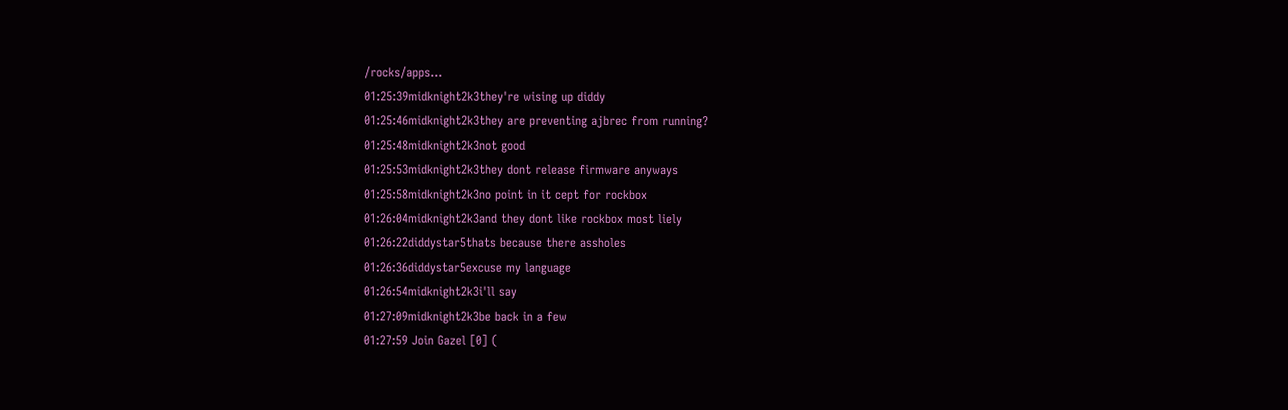/rocks/apps...
01:25:39midknight2k3they're wising up diddy
01:25:46midknight2k3they are preventing ajbrec from running?
01:25:48midknight2k3not good
01:25:53midknight2k3they dont release firmware anyways
01:25:58midknight2k3no point in it cept for rockbox
01:26:04midknight2k3and they dont like rockbox most liely
01:26:22diddystar5thats because there assholes
01:26:36diddystar5excuse my language
01:26:54midknight2k3i'll say
01:27:09midknight2k3be back in a few
01:27:59 Join Gazel [0] (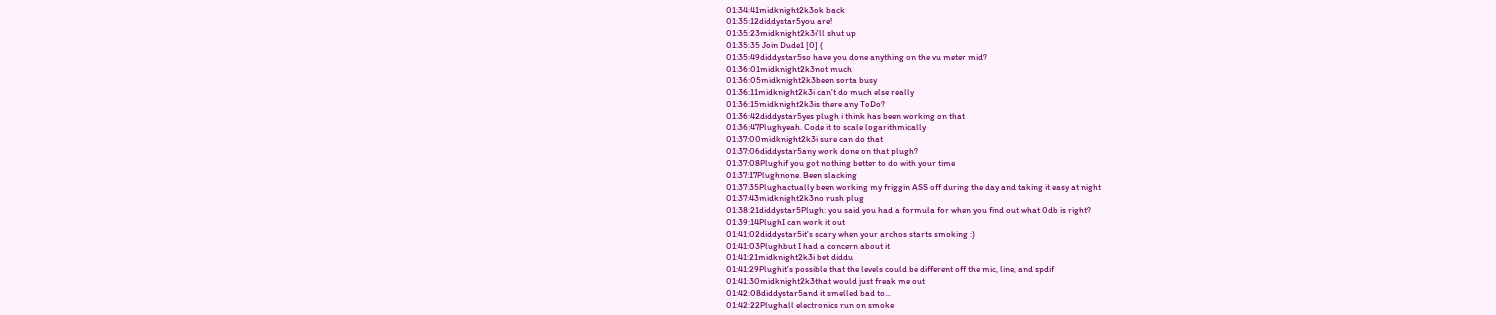01:34:41midknight2k3ok back
01:35:12diddystar5you are!
01:35:23midknight2k3i'll shut up
01:35:35 Join Dude1 [0] (
01:35:49diddystar5so have you done anything on the vu meter mid?
01:36:01midknight2k3not much
01:36:05midknight2k3been sorta busy
01:36:11midknight2k3i can't do much else really
01:36:15midknight2k3is there any ToDo?
01:36:42diddystar5yes plugh i think has been working on that
01:36:47Plughyeah. Code it to scale logarithmically
01:37:00midknight2k3i sure can do that
01:37:06diddystar5any work done on that plugh?
01:37:08Plughif you got nothing better to do with your time
01:37:17Plughnone. Been slacking
01:37:35Plughactually been working my friggin ASS off during the day and taking it easy at night
01:37:43midknight2k3no rush plug
01:38:21diddystar5Plugh: you said you had a formula for when you find out what 0db is right?
01:39:14PlughI can work it out
01:41:02diddystar5it's scary when your archos starts smoking :)
01:41:03Plughbut I had a concern about it
01:41:21midknight2k3i bet diddu
01:41:29Plughit's possible that the levels could be different off the mic, line, and spdif
01:41:30midknight2k3that would just freak me out
01:42:08diddystar5and it smelled bad to...
01:42:22Plughall electronics run on smoke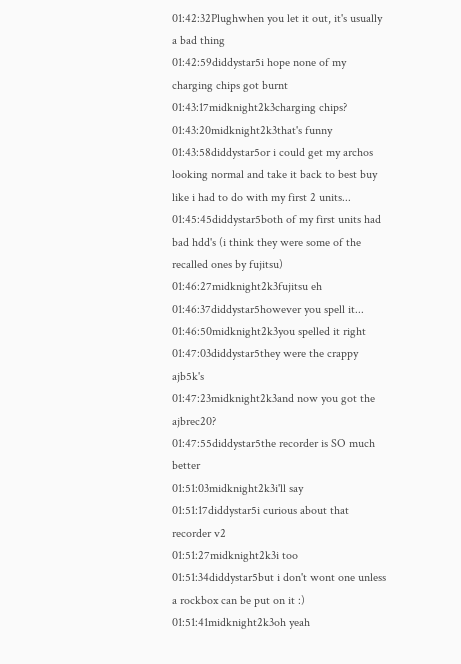01:42:32Plughwhen you let it out, it's usually a bad thing
01:42:59diddystar5i hope none of my charging chips got burnt
01:43:17midknight2k3charging chips?
01:43:20midknight2k3that's funny
01:43:58diddystar5or i could get my archos looking normal and take it back to best buy like i had to do with my first 2 units...
01:45:45diddystar5both of my first units had bad hdd's (i think they were some of the recalled ones by fujitsu)
01:46:27midknight2k3fujitsu eh
01:46:37diddystar5however you spell it...
01:46:50midknight2k3you spelled it right
01:47:03diddystar5they were the crappy ajb5k's
01:47:23midknight2k3and now you got the ajbrec20?
01:47:55diddystar5the recorder is SO much better
01:51:03midknight2k3i'll say
01:51:17diddystar5i curious about that recorder v2
01:51:27midknight2k3i too
01:51:34diddystar5but i don't wont one unless a rockbox can be put on it :)
01:51:41midknight2k3oh yeah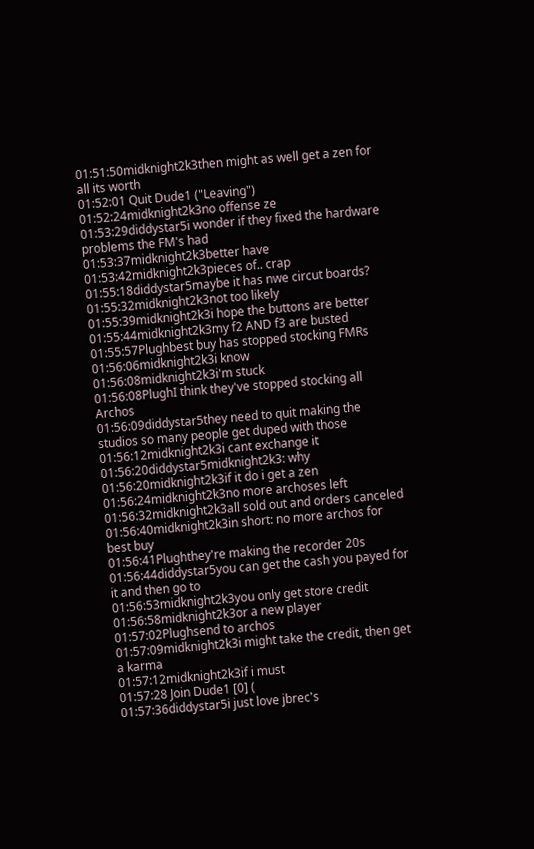01:51:50midknight2k3then might as well get a zen for all its worth
01:52:01 Quit Dude1 ("Leaving")
01:52:24midknight2k3no offense ze
01:53:29diddystar5i wonder if they fixed the hardware problems the FM's had
01:53:37midknight2k3better have
01:53:42midknight2k3pieces of.. crap
01:55:18diddystar5maybe it has nwe circut boards?
01:55:32midknight2k3not too likely
01:55:39midknight2k3i hope the buttons are better
01:55:44midknight2k3my f2 AND f3 are busted
01:55:57Plughbest buy has stopped stocking FMRs
01:56:06midknight2k3i know
01:56:08midknight2k3i'm stuck
01:56:08PlughI think they've stopped stocking all Archos
01:56:09diddystar5they need to quit making the studios so many people get duped with those
01:56:12midknight2k3i cant exchange it
01:56:20diddystar5midknight2k3: why
01:56:20midknight2k3if it do i get a zen
01:56:24midknight2k3no more archoses left
01:56:32midknight2k3all sold out and orders canceled
01:56:40midknight2k3in short: no more archos for best buy
01:56:41Plughthey're making the recorder 20s
01:56:44diddystar5you can get the cash you payed for it and then go to
01:56:53midknight2k3you only get store credit
01:56:58midknight2k3or a new player
01:57:02Plughsend to archos
01:57:09midknight2k3i might take the credit, then get a karma
01:57:12midknight2k3if i must
01:57:28 Join Dude1 [0] (
01:57:36diddystar5i just love jbrec's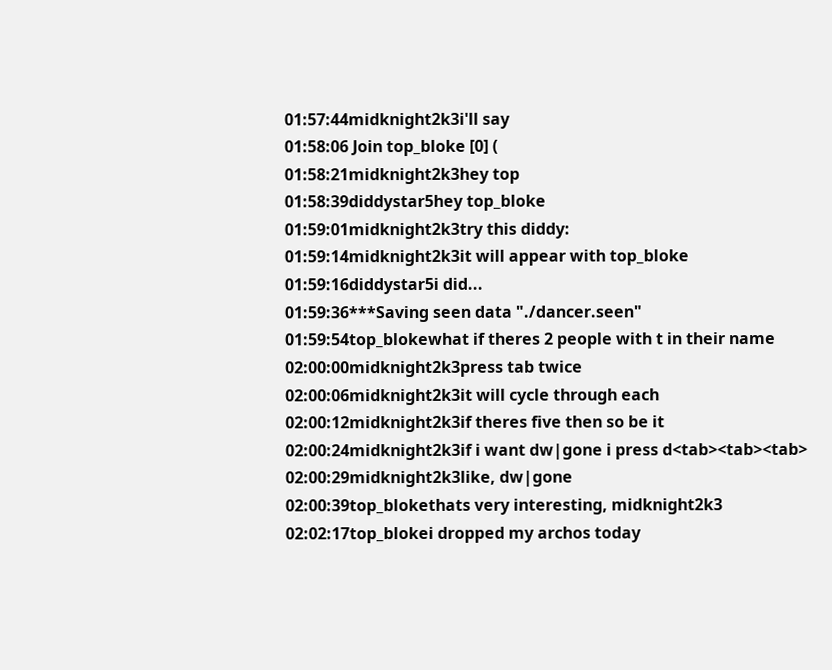01:57:44midknight2k3i'll say
01:58:06 Join top_bloke [0] (
01:58:21midknight2k3hey top
01:58:39diddystar5hey top_bloke
01:59:01midknight2k3try this diddy:
01:59:14midknight2k3it will appear with top_bloke
01:59:16diddystar5i did...
01:59:36***Saving seen data "./dancer.seen"
01:59:54top_blokewhat if theres 2 people with t in their name
02:00:00midknight2k3press tab twice
02:00:06midknight2k3it will cycle through each
02:00:12midknight2k3if theres five then so be it
02:00:24midknight2k3if i want dw|gone i press d<tab><tab><tab>
02:00:29midknight2k3like, dw|gone
02:00:39top_blokethats very interesting, midknight2k3
02:02:17top_blokei dropped my archos today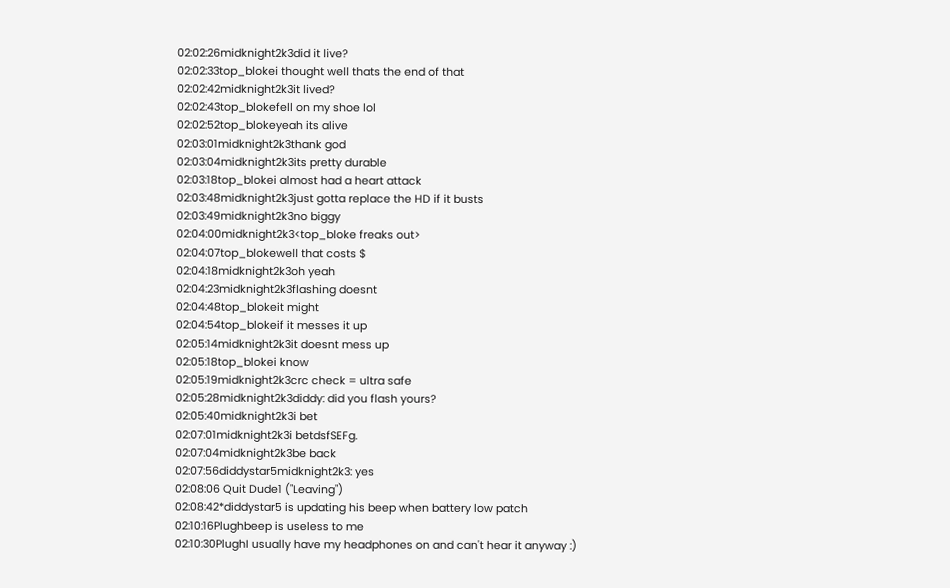02:02:26midknight2k3did it live?
02:02:33top_blokei thought well thats the end of that
02:02:42midknight2k3it lived?
02:02:43top_blokefell on my shoe lol
02:02:52top_blokeyeah its alive
02:03:01midknight2k3thank god
02:03:04midknight2k3its pretty durable
02:03:18top_blokei almost had a heart attack
02:03:48midknight2k3just gotta replace the HD if it busts
02:03:49midknight2k3no biggy
02:04:00midknight2k3<top_bloke freaks out>
02:04:07top_blokewell that costs $
02:04:18midknight2k3oh yeah
02:04:23midknight2k3flashing doesnt
02:04:48top_blokeit might
02:04:54top_blokeif it messes it up
02:05:14midknight2k3it doesnt mess up
02:05:18top_blokei know
02:05:19midknight2k3crc check = ultra safe
02:05:28midknight2k3diddy: did you flash yours?
02:05:40midknight2k3i bet
02:07:01midknight2k3i betdsfSEFg.
02:07:04midknight2k3be back
02:07:56diddystar5midknight2k3: yes
02:08:06 Quit Dude1 ("Leaving")
02:08:42*diddystar5 is updating his beep when battery low patch
02:10:16Plughbeep is useless to me
02:10:30PlughI usually have my headphones on and can't hear it anyway :)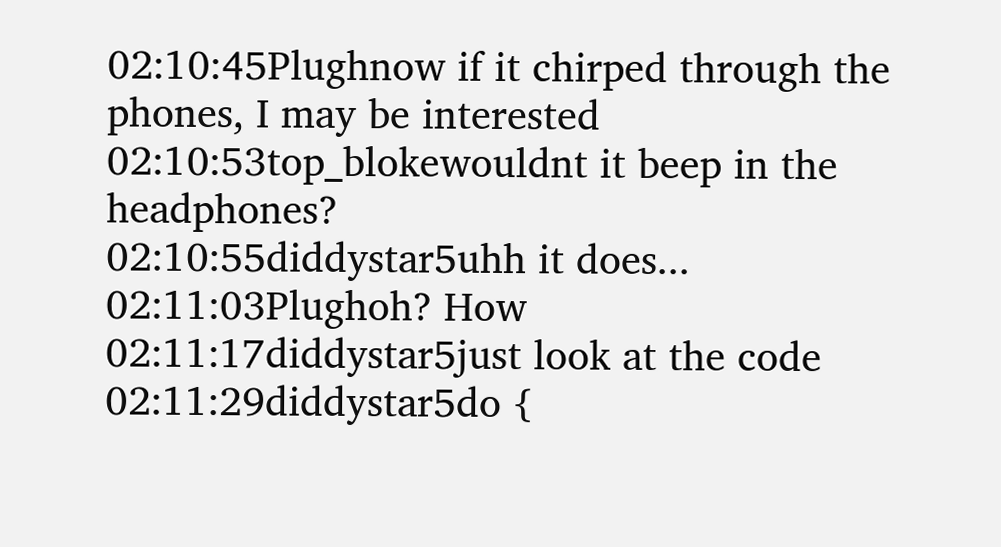02:10:45Plughnow if it chirped through the phones, I may be interested
02:10:53top_blokewouldnt it beep in the headphones?
02:10:55diddystar5uhh it does...
02:11:03Plughoh? How
02:11:17diddystar5just look at the code
02:11:29diddystar5do {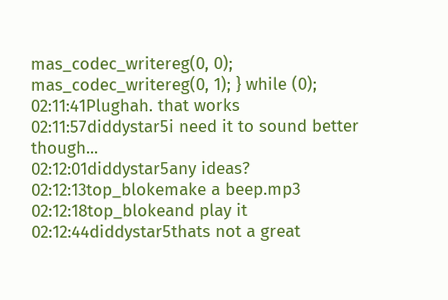mas_codec_writereg(0, 0); mas_codec_writereg(0, 1); } while (0);
02:11:41Plughah. that works
02:11:57diddystar5i need it to sound better though...
02:12:01diddystar5any ideas?
02:12:13top_blokemake a beep.mp3
02:12:18top_blokeand play it
02:12:44diddystar5thats not a great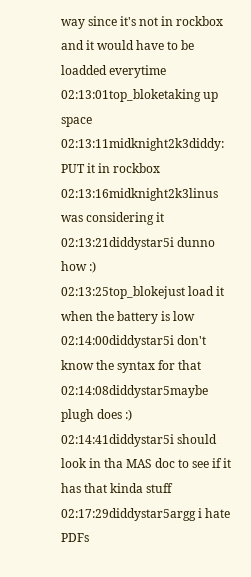way since it's not in rockbox and it would have to be loadded everytime
02:13:01top_bloketaking up space
02:13:11midknight2k3diddy: PUT it in rockbox
02:13:16midknight2k3linus was considering it
02:13:21diddystar5i dunno how :)
02:13:25top_blokejust load it when the battery is low
02:14:00diddystar5i don't know the syntax for that
02:14:08diddystar5maybe plugh does :)
02:14:41diddystar5i should look in tha MAS doc to see if it has that kinda stuff
02:17:29diddystar5argg i hate PDFs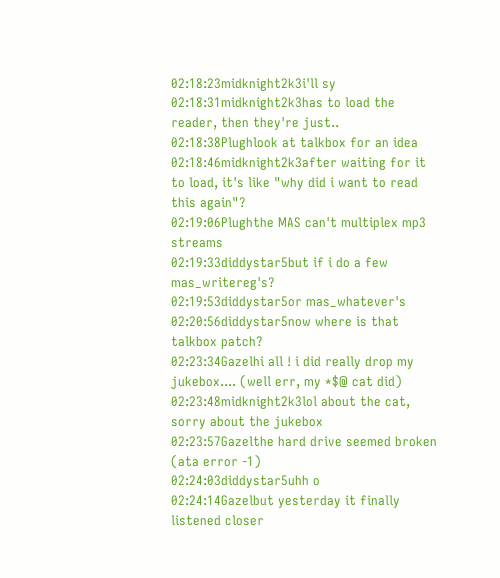02:18:23midknight2k3i'll sy
02:18:31midknight2k3has to load the reader, then they're just..
02:18:38Plughlook at talkbox for an idea
02:18:46midknight2k3after waiting for it to load, it's like "why did i want to read this again"?
02:19:06Plughthe MAS can't multiplex mp3 streams
02:19:33diddystar5but if i do a few mas_writereg's?
02:19:53diddystar5or mas_whatever's
02:20:56diddystar5now where is that talkbox patch?
02:23:34Gazelhi all ! i did really drop my jukebox.... (well err, my *$@ cat did)
02:23:48midknight2k3lol about the cat, sorry about the jukebox
02:23:57Gazelthe hard drive seemed broken (ata error -1)
02:24:03diddystar5uhh o
02:24:14Gazelbut yesterday it finally listened closer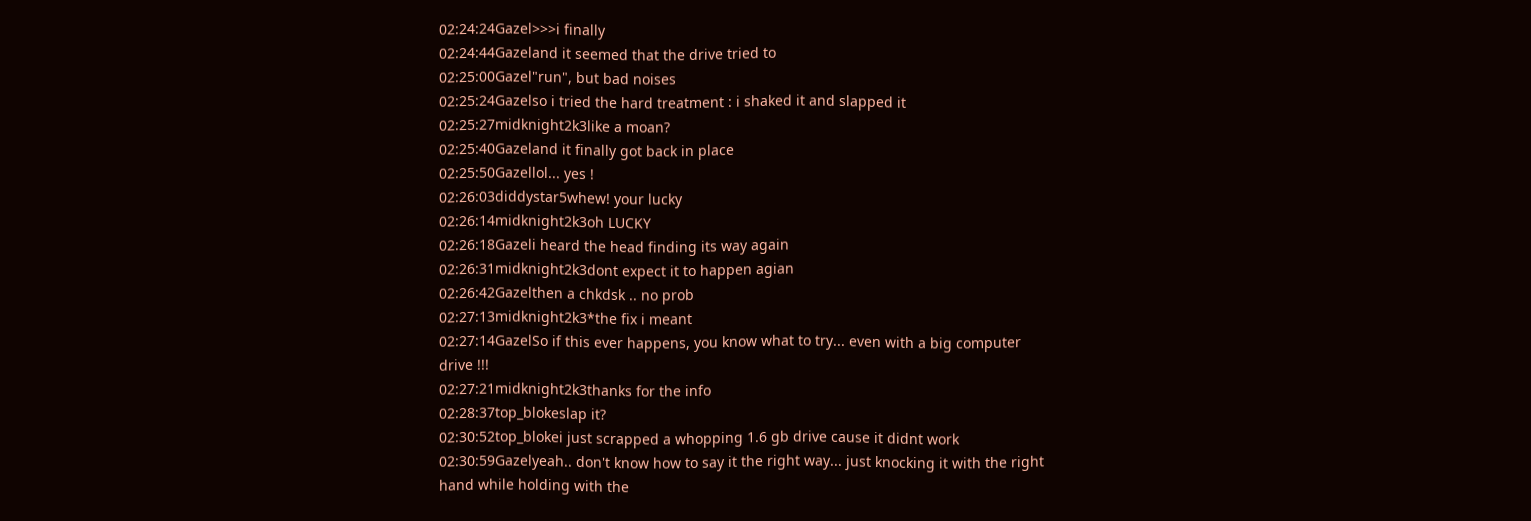02:24:24Gazel>>>i finally
02:24:44Gazeland it seemed that the drive tried to
02:25:00Gazel"run", but bad noises
02:25:24Gazelso i tried the hard treatment : i shaked it and slapped it
02:25:27midknight2k3like a moan?
02:25:40Gazeland it finally got back in place
02:25:50Gazellol... yes !
02:26:03diddystar5whew! your lucky
02:26:14midknight2k3oh LUCKY
02:26:18Gazeli heard the head finding its way again
02:26:31midknight2k3dont expect it to happen agian
02:26:42Gazelthen a chkdsk .. no prob
02:27:13midknight2k3*the fix i meant
02:27:14GazelSo if this ever happens, you know what to try... even with a big computer drive !!!
02:27:21midknight2k3thanks for the info
02:28:37top_blokeslap it?
02:30:52top_blokei just scrapped a whopping 1.6 gb drive cause it didnt work
02:30:59Gazelyeah.. don't know how to say it the right way... just knocking it with the right hand while holding with the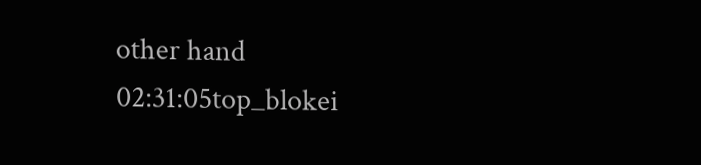other hand
02:31:05top_blokei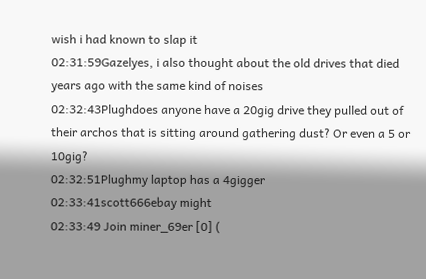wish i had known to slap it
02:31:59Gazelyes, i also thought about the old drives that died years ago with the same kind of noises
02:32:43Plughdoes anyone have a 20gig drive they pulled out of their archos that is sitting around gathering dust? Or even a 5 or 10gig?
02:32:51Plughmy laptop has a 4gigger
02:33:41scott666ebay might
02:33:49 Join miner_69er [0] (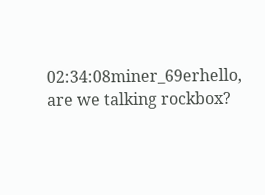02:34:08miner_69erhello, are we talking rockbox?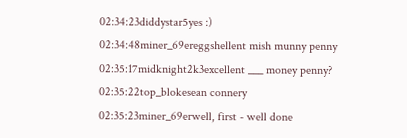02:34:23diddystar5yes :)
02:34:48miner_69ereggshellent mish munny penny
02:35:17midknight2k3excellent ___ money penny?
02:35:22top_blokesean connery
02:35:23miner_69erwell, first - well done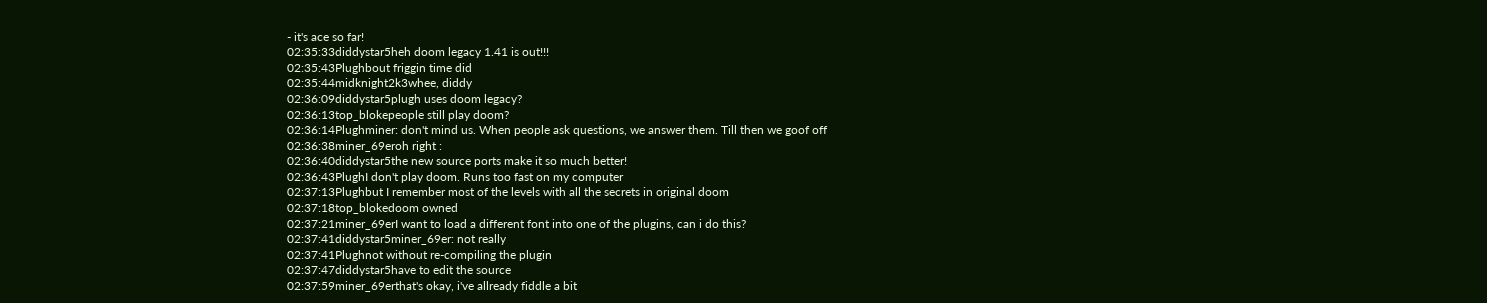- it's ace so far!
02:35:33diddystar5heh doom legacy 1.41 is out!!!
02:35:43Plughbout friggin time did
02:35:44midknight2k3whee, diddy
02:36:09diddystar5plugh uses doom legacy?
02:36:13top_blokepeople still play doom?
02:36:14Plughminer: don't mind us. When people ask questions, we answer them. Till then we goof off
02:36:38miner_69eroh right :
02:36:40diddystar5the new source ports make it so much better!
02:36:43PlughI don't play doom. Runs too fast on my computer
02:37:13Plughbut I remember most of the levels with all the secrets in original doom
02:37:18top_blokedoom owned
02:37:21miner_69erI want to load a different font into one of the plugins, can i do this?
02:37:41diddystar5miner_69er: not really
02:37:41Plughnot without re-compiling the plugin
02:37:47diddystar5have to edit the source
02:37:59miner_69erthat's okay, i've allready fiddle a bit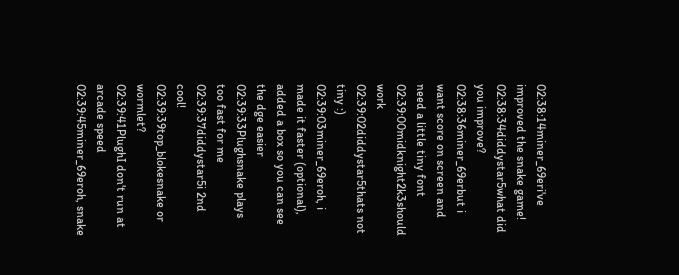02:38:14miner_69eri've improved the snake game!
02:38:34diddystar5what did you improve?
02:38:36miner_69erbut i want score on screen and need a little tiny font
02:39:00midknight2k3should work
02:39:02diddystar5thats not tiny :)
02:39:03miner_69eroh, i made it faster (optional), added a box so you can see the dge easier
02:39:33Plughsnake plays too fast for me
02:39:37diddystar5i 2nd cool!
02:39:39top_blokesnake or wormlet?
02:39:41PlughI don't run at arcade speed
02:39:45miner_69eroh, snake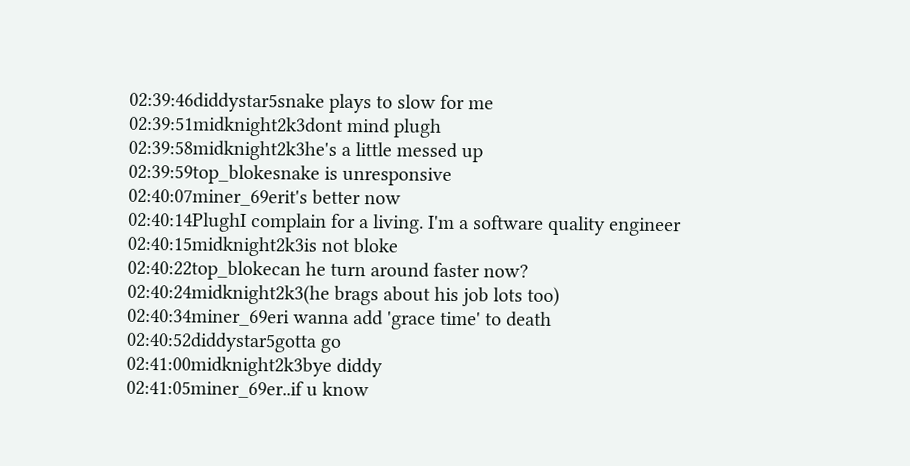02:39:46diddystar5snake plays to slow for me
02:39:51midknight2k3dont mind plugh
02:39:58midknight2k3he's a little messed up
02:39:59top_blokesnake is unresponsive
02:40:07miner_69erit's better now
02:40:14PlughI complain for a living. I'm a software quality engineer
02:40:15midknight2k3is not bloke
02:40:22top_blokecan he turn around faster now?
02:40:24midknight2k3(he brags about his job lots too)
02:40:34miner_69eri wanna add 'grace time' to death
02:40:52diddystar5gotta go
02:41:00midknight2k3bye diddy
02:41:05miner_69er..if u know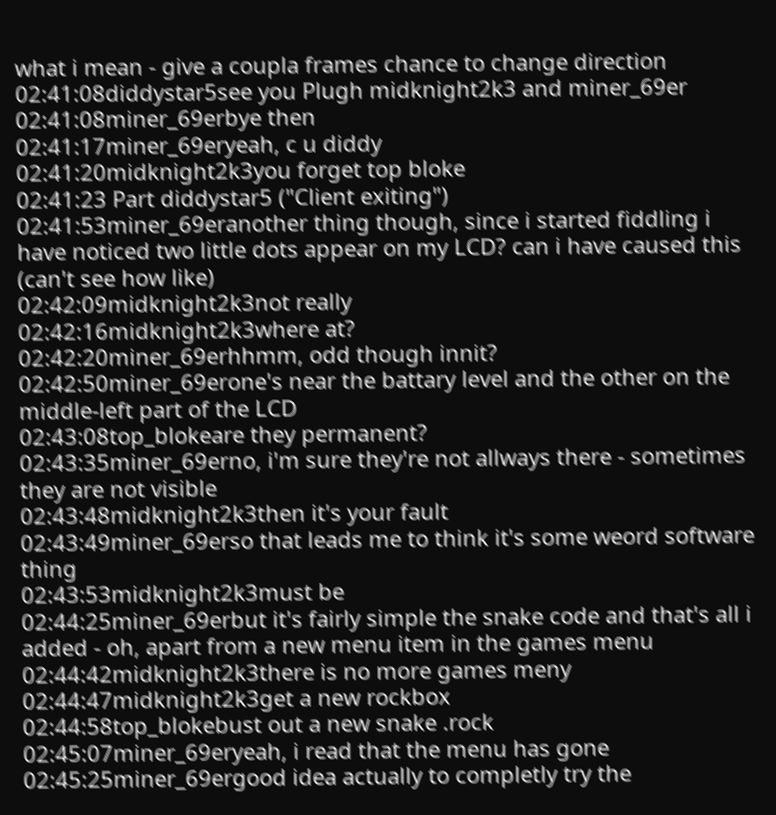what i mean - give a coupla frames chance to change direction
02:41:08diddystar5see you Plugh midknight2k3 and miner_69er
02:41:08miner_69erbye then
02:41:17miner_69eryeah, c u diddy
02:41:20midknight2k3you forget top bloke
02:41:23 Part diddystar5 ("Client exiting")
02:41:53miner_69eranother thing though, since i started fiddling i have noticed two little dots appear on my LCD? can i have caused this (can't see how like)
02:42:09midknight2k3not really
02:42:16midknight2k3where at?
02:42:20miner_69erhhmm, odd though innit?
02:42:50miner_69erone's near the battary level and the other on the middle-left part of the LCD
02:43:08top_blokeare they permanent?
02:43:35miner_69erno, i'm sure they're not allways there - sometimes they are not visible
02:43:48midknight2k3then it's your fault
02:43:49miner_69erso that leads me to think it's some weord software thing
02:43:53midknight2k3must be
02:44:25miner_69erbut it's fairly simple the snake code and that's all i added - oh, apart from a new menu item in the games menu
02:44:42midknight2k3there is no more games meny
02:44:47midknight2k3get a new rockbox
02:44:58top_blokebust out a new snake .rock
02:45:07miner_69eryeah, i read that the menu has gone
02:45:25miner_69ergood idea actually to completly try the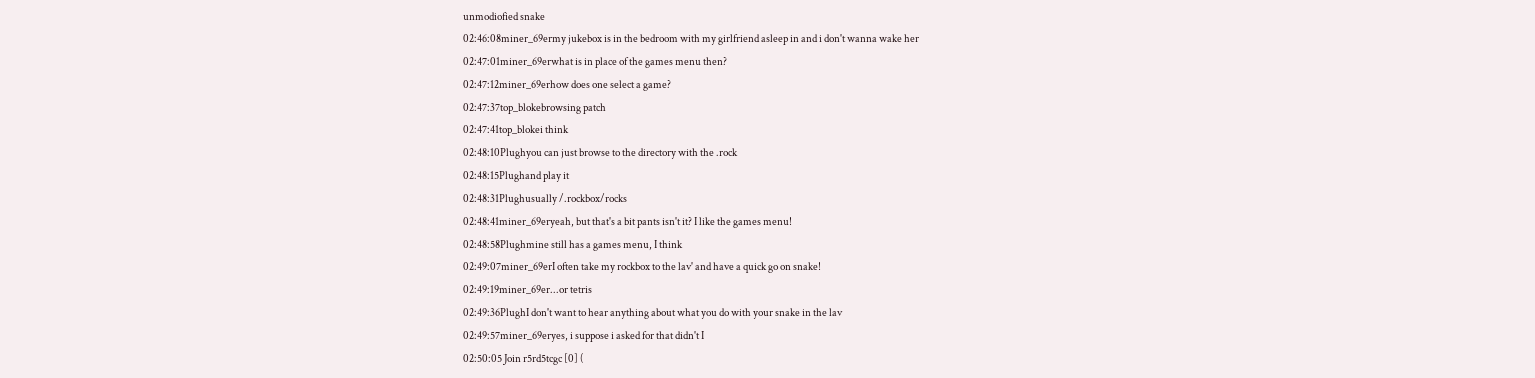unmodiofied snake
02:46:08miner_69ermy jukebox is in the bedroom with my girlfriend asleep in and i don't wanna wake her
02:47:01miner_69erwhat is in place of the games menu then?
02:47:12miner_69erhow does one select a game?
02:47:37top_blokebrowsing patch
02:47:41top_blokei think
02:48:10Plughyou can just browse to the directory with the .rock
02:48:15Plughand play it
02:48:31Plughusually /.rockbox/rocks
02:48:41miner_69eryeah, but that's a bit pants isn't it? I like the games menu!
02:48:58Plughmine still has a games menu, I think
02:49:07miner_69erI often take my rockbox to the lav' and have a quick go on snake!
02:49:19miner_69er...or tetris
02:49:36PlughI don't want to hear anything about what you do with your snake in the lav
02:49:57miner_69eryes, i suppose i asked for that didn't I
02:50:05 Join r5rd5tcgc [0] (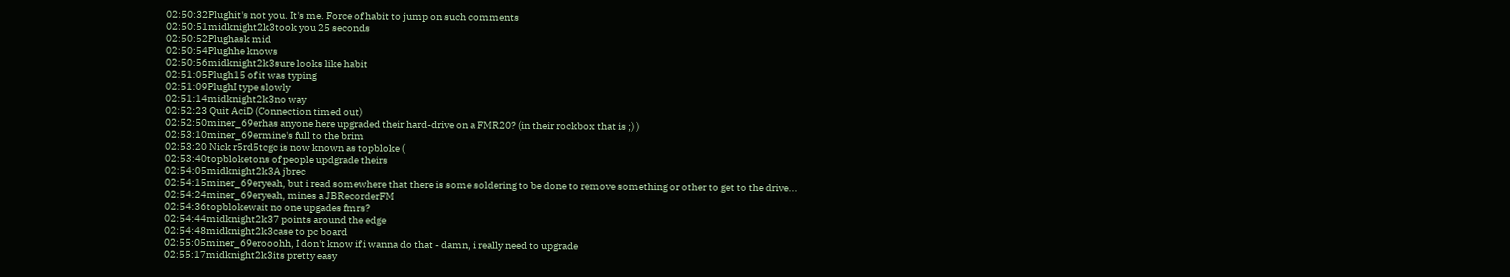02:50:32Plughit's not you. It's me. Force of habit to jump on such comments
02:50:51midknight2k3took you 25 seconds
02:50:52Plughask mid
02:50:54Plughhe knows
02:50:56midknight2k3sure looks like habit
02:51:05Plugh15 of it was typing
02:51:09PlughI type slowly
02:51:14midknight2k3no way
02:52:23 Quit AciD (Connection timed out)
02:52:50miner_69erhas anyone here upgraded their hard-drive on a FMR20? (in their rockbox that is ;) )
02:53:10miner_69ermine's full to the brim
02:53:20 Nick r5rd5tcgc is now known as topbloke (
02:53:40topbloketons of people updgrade theirs
02:54:05midknight2k3A jbrec
02:54:15miner_69eryeah, but i read somewhere that there is some soldering to be done to remove something or other to get to the drive...
02:54:24miner_69eryeah, mines a JBRecorderFM
02:54:36topblokewait no one upgades fmrs?
02:54:44midknight2k37 points around the edge
02:54:48midknight2k3case to pc board
02:55:05miner_69erooohh, I don't know if i wanna do that - damn, i really need to upgrade
02:55:17midknight2k3its pretty easy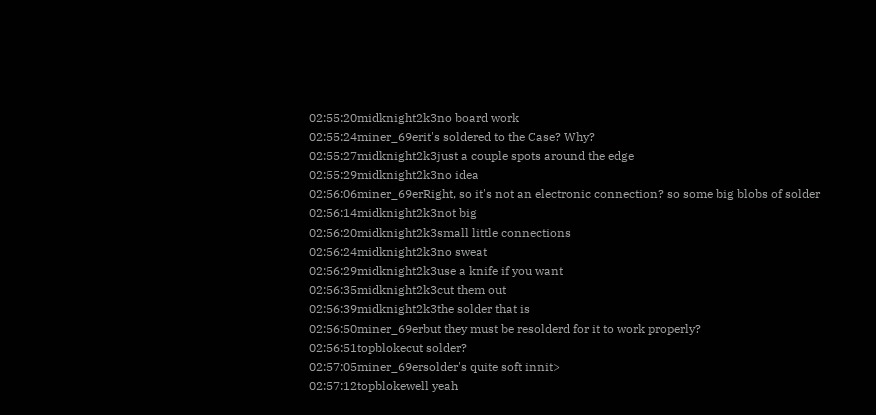02:55:20midknight2k3no board work
02:55:24miner_69erit's soldered to the Case? Why?
02:55:27midknight2k3just a couple spots around the edge
02:55:29midknight2k3no idea
02:56:06miner_69erRight, so it's not an electronic connection? so some big blobs of solder
02:56:14midknight2k3not big
02:56:20midknight2k3small little connections
02:56:24midknight2k3no sweat
02:56:29midknight2k3use a knife if you want
02:56:35midknight2k3cut them out
02:56:39midknight2k3the solder that is
02:56:50miner_69erbut they must be resolderd for it to work properly?
02:56:51topblokecut solder?
02:57:05miner_69ersolder's quite soft innit>
02:57:12topblokewell yeah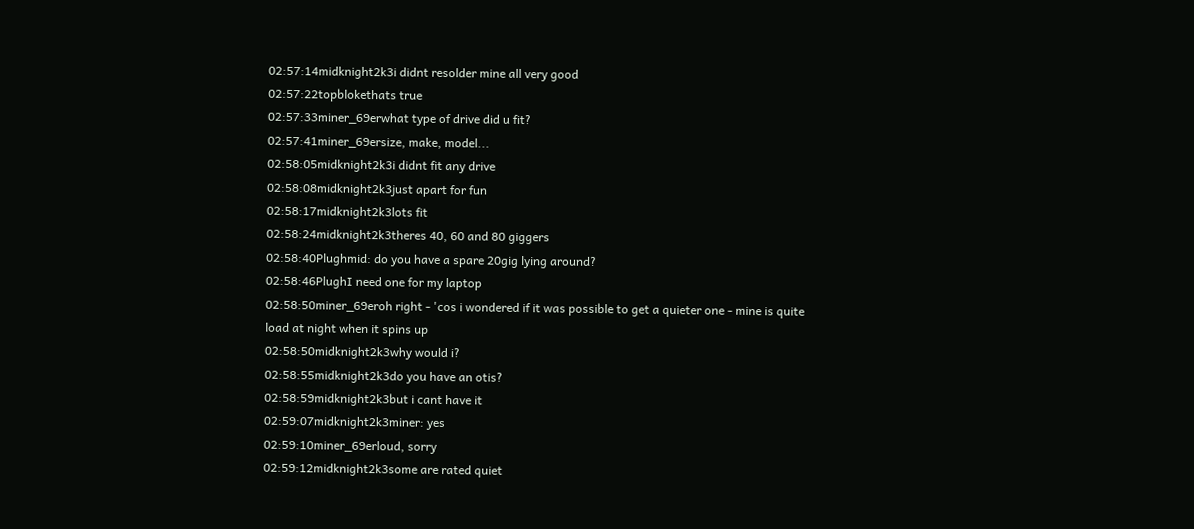02:57:14midknight2k3i didnt resolder mine all very good
02:57:22topblokethats true
02:57:33miner_69erwhat type of drive did u fit?
02:57:41miner_69ersize, make, model...
02:58:05midknight2k3i didnt fit any drive
02:58:08midknight2k3just apart for fun
02:58:17midknight2k3lots fit
02:58:24midknight2k3theres 40, 60 and 80 giggers
02:58:40Plughmid: do you have a spare 20gig lying around?
02:58:46PlughI need one for my laptop
02:58:50miner_69eroh right - 'cos i wondered if it was possible to get a quieter one - mine is quite load at night when it spins up
02:58:50midknight2k3why would i?
02:58:55midknight2k3do you have an otis?
02:58:59midknight2k3but i cant have it
02:59:07midknight2k3miner: yes
02:59:10miner_69erloud, sorry
02:59:12midknight2k3some are rated quiet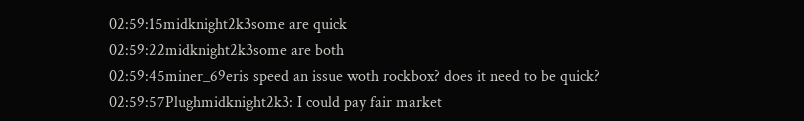02:59:15midknight2k3some are quick
02:59:22midknight2k3some are both
02:59:45miner_69eris speed an issue woth rockbox? does it need to be quick?
02:59:57Plughmidknight2k3: I could pay fair market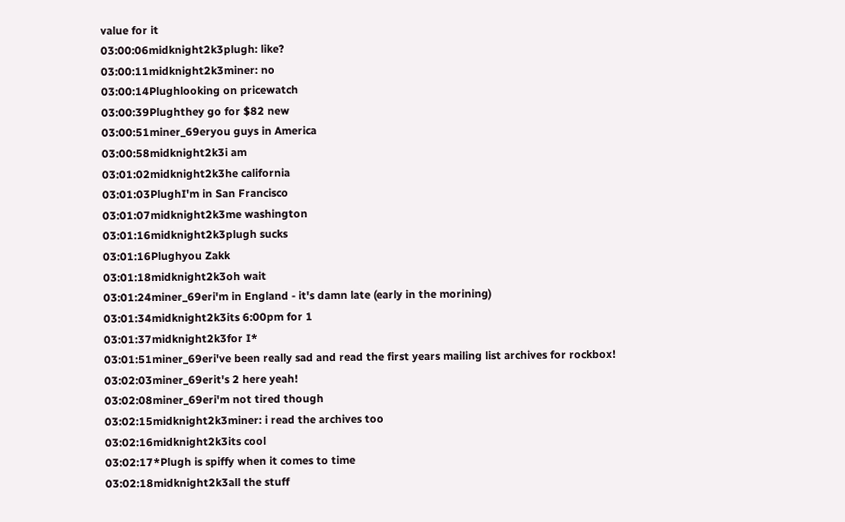value for it
03:00:06midknight2k3plugh: like?
03:00:11midknight2k3miner: no
03:00:14Plughlooking on pricewatch
03:00:39Plughthey go for $82 new
03:00:51miner_69eryou guys in America
03:00:58midknight2k3i am
03:01:02midknight2k3he california
03:01:03PlughI'm in San Francisco
03:01:07midknight2k3me washington
03:01:16midknight2k3plugh sucks
03:01:16Plughyou Zakk
03:01:18midknight2k3oh wait
03:01:24miner_69eri'm in England - it's damn late (early in the morining)
03:01:34midknight2k3its 6:00pm for 1
03:01:37midknight2k3for I*
03:01:51miner_69eri've been really sad and read the first years mailing list archives for rockbox!
03:02:03miner_69erit's 2 here yeah!
03:02:08miner_69eri'm not tired though
03:02:15midknight2k3miner: i read the archives too
03:02:16midknight2k3its cool
03:02:17*Plugh is spiffy when it comes to time
03:02:18midknight2k3all the stuff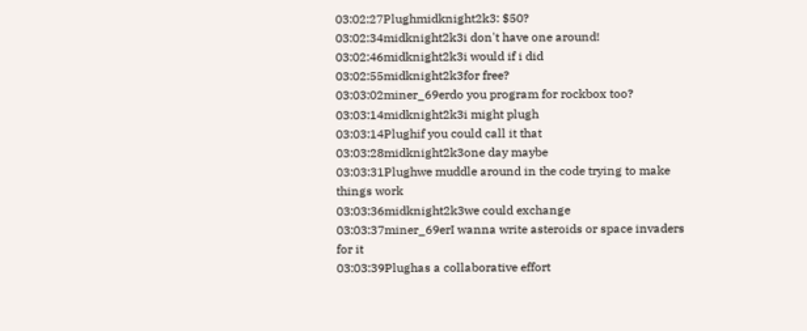03:02:27Plughmidknight2k3: $50?
03:02:34midknight2k3i don't have one around!
03:02:46midknight2k3i would if i did
03:02:55midknight2k3for free?
03:03:02miner_69erdo you program for rockbox too?
03:03:14midknight2k3i might plugh
03:03:14Plughif you could call it that
03:03:28midknight2k3one day maybe
03:03:31Plughwe muddle around in the code trying to make things work
03:03:36midknight2k3we could exchange
03:03:37miner_69erI wanna write asteroids or space invaders for it
03:03:39Plughas a collaborative effort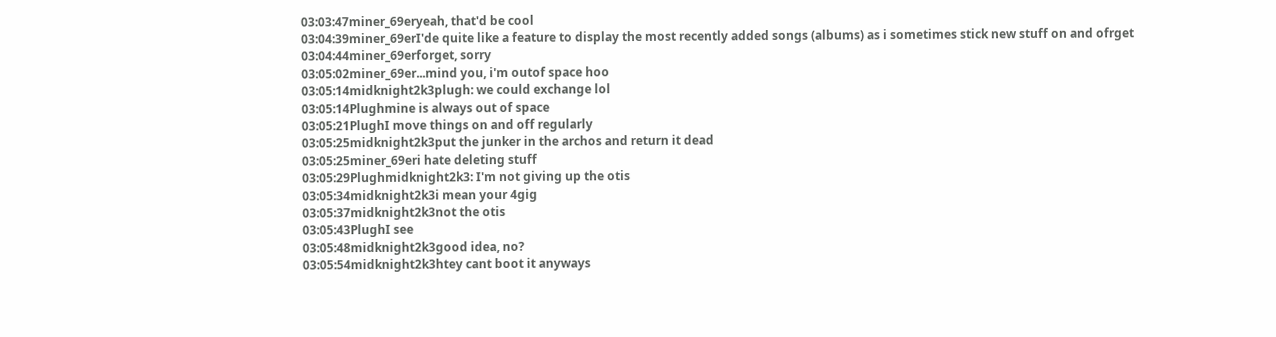03:03:47miner_69eryeah, that'd be cool
03:04:39miner_69erI'de quite like a feature to display the most recently added songs (albums) as i sometimes stick new stuff on and ofrget
03:04:44miner_69erforget, sorry
03:05:02miner_69er...mind you, i'm outof space hoo
03:05:14midknight2k3plugh: we could exchange lol
03:05:14Plughmine is always out of space
03:05:21PlughI move things on and off regularly
03:05:25midknight2k3put the junker in the archos and return it dead
03:05:25miner_69eri hate deleting stuff
03:05:29Plughmidknight2k3: I'm not giving up the otis
03:05:34midknight2k3i mean your 4gig
03:05:37midknight2k3not the otis
03:05:43PlughI see
03:05:48midknight2k3good idea, no?
03:05:54midknight2k3htey cant boot it anyways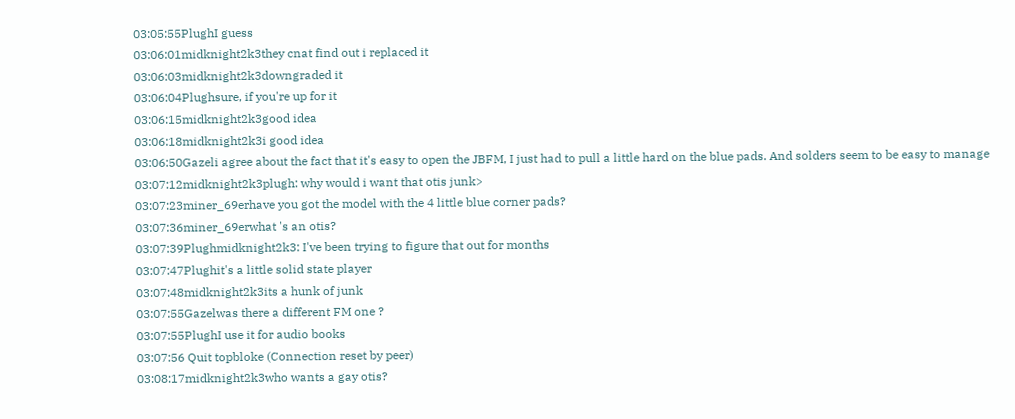03:05:55PlughI guess
03:06:01midknight2k3they cnat find out i replaced it
03:06:03midknight2k3downgraded it
03:06:04Plughsure, if you're up for it
03:06:15midknight2k3good idea
03:06:18midknight2k3i good idea
03:06:50Gazeli agree about the fact that it's easy to open the JBFM, I just had to pull a little hard on the blue pads. And solders seem to be easy to manage
03:07:12midknight2k3plugh: why would i want that otis junk>
03:07:23miner_69erhave you got the model with the 4 little blue corner pads?
03:07:36miner_69erwhat 's an otis?
03:07:39Plughmidknight2k3: I've been trying to figure that out for months
03:07:47Plughit's a little solid state player
03:07:48midknight2k3its a hunk of junk
03:07:55Gazelwas there a different FM one ?
03:07:55PlughI use it for audio books
03:07:56 Quit topbloke (Connection reset by peer)
03:08:17midknight2k3who wants a gay otis?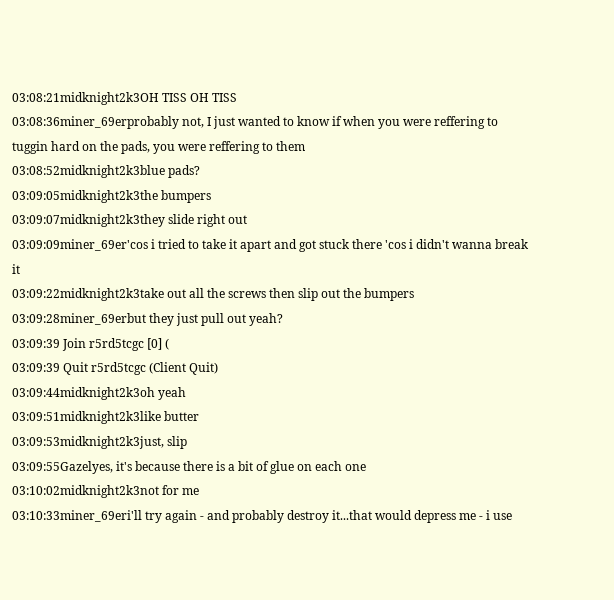03:08:21midknight2k3OH TISS OH TISS
03:08:36miner_69erprobably not, I just wanted to know if when you were reffering to tuggin hard on the pads, you were reffering to them
03:08:52midknight2k3blue pads?
03:09:05midknight2k3the bumpers
03:09:07midknight2k3they slide right out
03:09:09miner_69er'cos i tried to take it apart and got stuck there 'cos i didn't wanna break it
03:09:22midknight2k3take out all the screws then slip out the bumpers
03:09:28miner_69erbut they just pull out yeah?
03:09:39 Join r5rd5tcgc [0] (
03:09:39 Quit r5rd5tcgc (Client Quit)
03:09:44midknight2k3oh yeah
03:09:51midknight2k3like butter
03:09:53midknight2k3just, slip
03:09:55Gazelyes, it's because there is a bit of glue on each one
03:10:02midknight2k3not for me
03:10:33miner_69eri'll try again - and probably destroy it...that would depress me - i use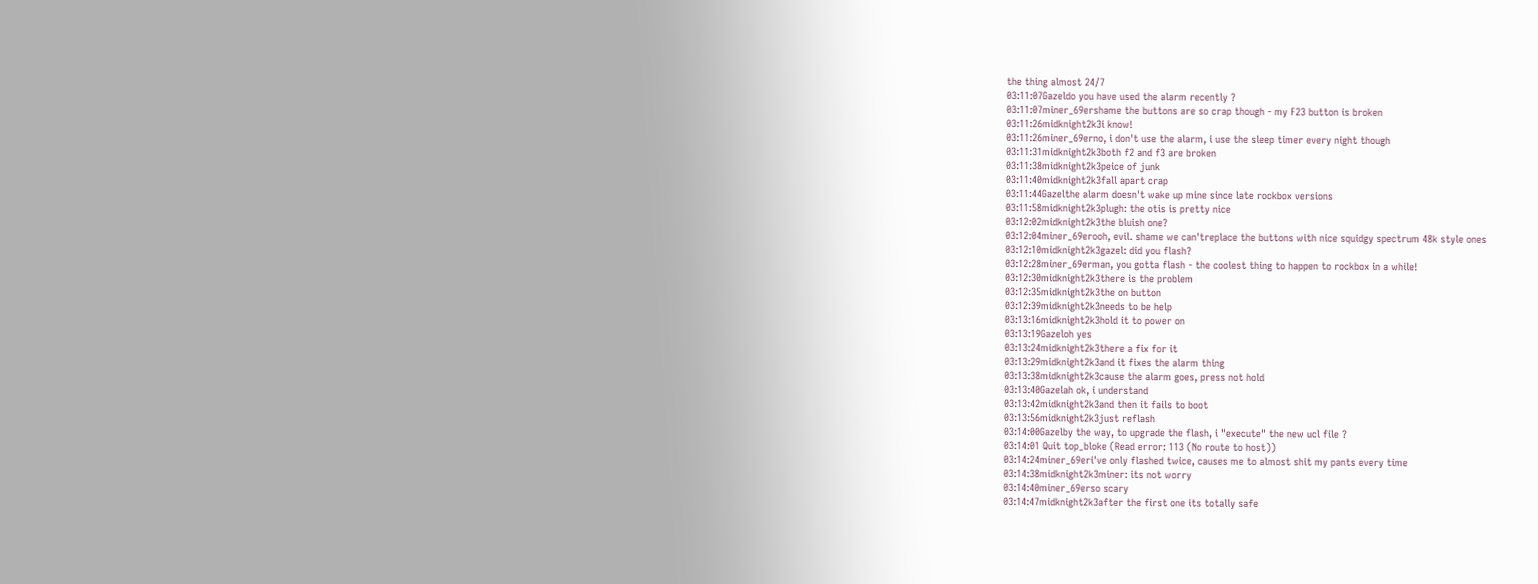the thing almost 24/7
03:11:07Gazeldo you have used the alarm recently ?
03:11:07miner_69ershame the buttons are so crap though - my F23 button is broken
03:11:26midknight2k3i know!
03:11:26miner_69erno, i don't use the alarm, i use the sleep timer every night though
03:11:31midknight2k3both f2 and f3 are broken
03:11:38midknight2k3peice of junk
03:11:40midknight2k3fall apart crap
03:11:44Gazelthe alarm doesn't wake up mine since late rockbox versions
03:11:58midknight2k3plugh: the otis is pretty nice
03:12:02midknight2k3the bluish one?
03:12:04miner_69erooh, evil. shame we can'treplace the buttons with nice squidgy spectrum 48k style ones
03:12:10midknight2k3gazel: did you flash?
03:12:28miner_69erman, you gotta flash - the coolest thing to happen to rockbox in a while!
03:12:30midknight2k3there is the problem
03:12:35midknight2k3the on button
03:12:39midknight2k3needs to be help
03:13:16midknight2k3hold it to power on
03:13:19Gazeloh yes
03:13:24midknight2k3there a fix for it
03:13:29midknight2k3and it fixes the alarm thing
03:13:38midknight2k3cause the alarm goes, press not hold
03:13:40Gazelah ok, i understand
03:13:42midknight2k3and then it fails to boot
03:13:56midknight2k3just reflash
03:14:00Gazelby the way, to upgrade the flash, i "execute" the new ucl file ?
03:14:01 Quit top_bloke (Read error: 113 (No route to host))
03:14:24miner_69eri've only flashed twice, causes me to almost shit my pants every time
03:14:38midknight2k3miner: its not worry
03:14:40miner_69erso scary
03:14:47midknight2k3after the first one its totally safe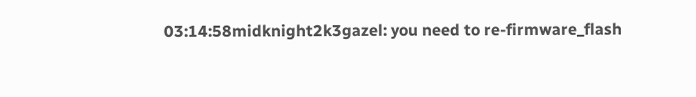03:14:58midknight2k3gazel: you need to re-firmware_flash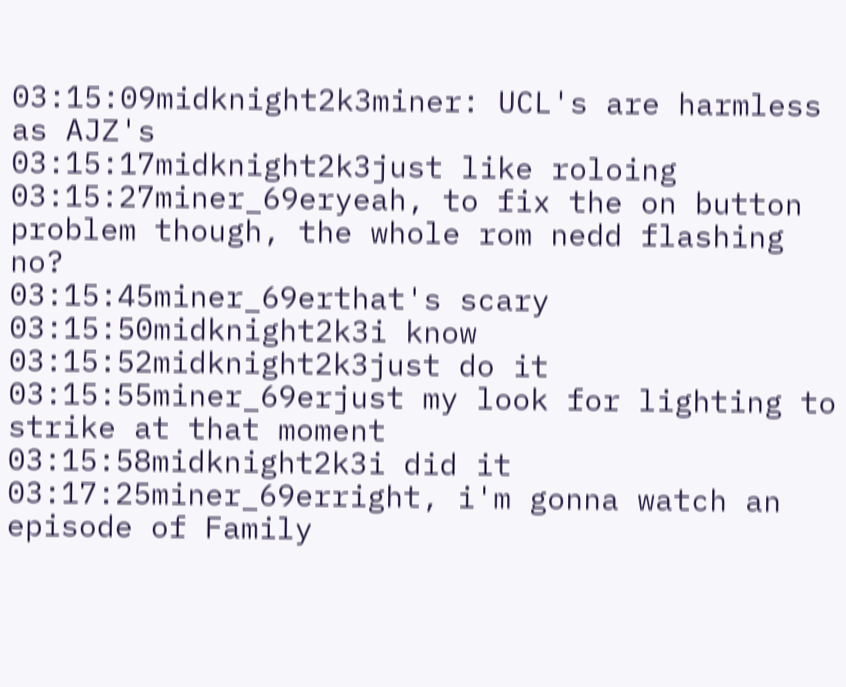03:15:09midknight2k3miner: UCL's are harmless as AJZ's
03:15:17midknight2k3just like roloing
03:15:27miner_69eryeah, to fix the on button problem though, the whole rom nedd flashing no?
03:15:45miner_69erthat's scary
03:15:50midknight2k3i know
03:15:52midknight2k3just do it
03:15:55miner_69erjust my look for lighting to strike at that moment
03:15:58midknight2k3i did it
03:17:25miner_69erright, i'm gonna watch an episode of Family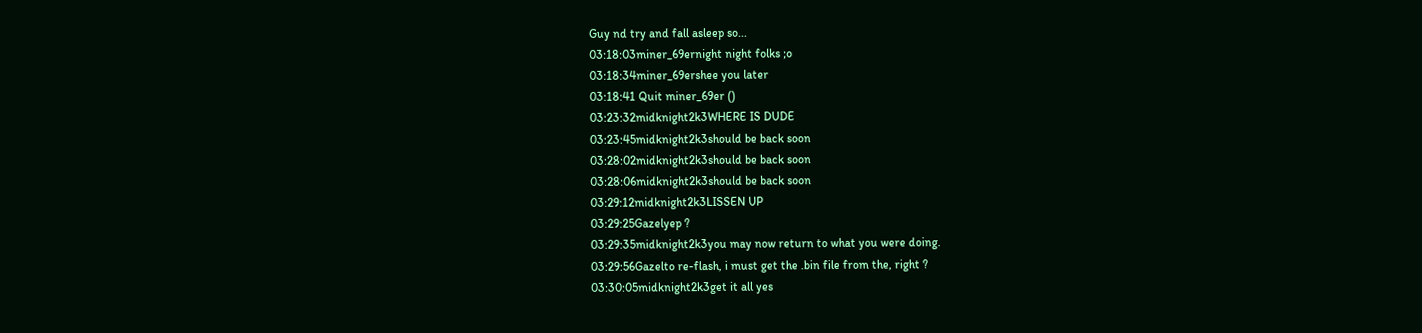Guy nd try and fall asleep so...
03:18:03miner_69ernight night folks ;o
03:18:34miner_69ershee you later
03:18:41 Quit miner_69er ()
03:23:32midknight2k3WHERE IS DUDE
03:23:45midknight2k3should be back soon
03:28:02midknight2k3should be back soon
03:28:06midknight2k3should be back soon
03:29:12midknight2k3LISSEN UP
03:29:25Gazelyep ?
03:29:35midknight2k3you may now return to what you were doing.
03:29:56Gazelto re-flash, i must get the .bin file from the, right ?
03:30:05midknight2k3get it all yes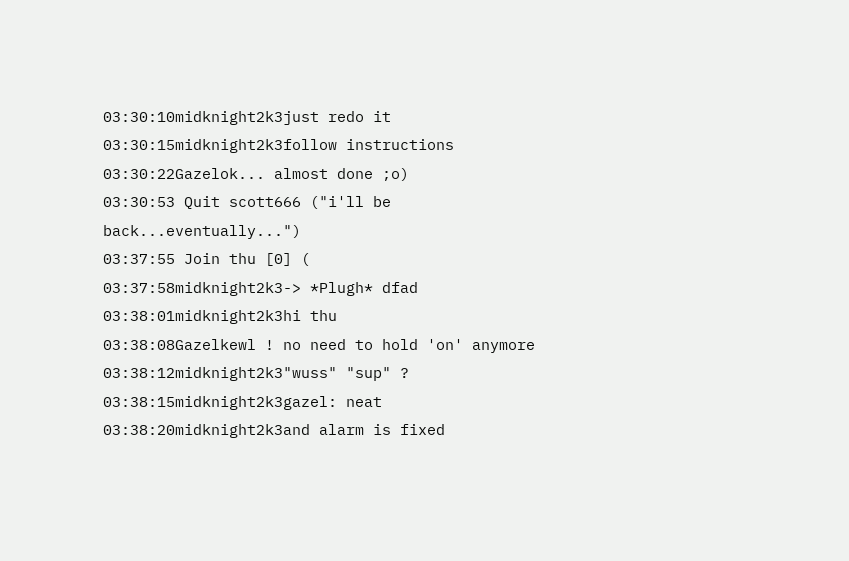03:30:10midknight2k3just redo it
03:30:15midknight2k3follow instructions
03:30:22Gazelok... almost done ;o)
03:30:53 Quit scott666 ("i'll be back...eventually...")
03:37:55 Join thu [0] (
03:37:58midknight2k3-> *Plugh* dfad
03:38:01midknight2k3hi thu
03:38:08Gazelkewl ! no need to hold 'on' anymore
03:38:12midknight2k3"wuss" "sup" ?
03:38:15midknight2k3gazel: neat
03:38:20midknight2k3and alarm is fixed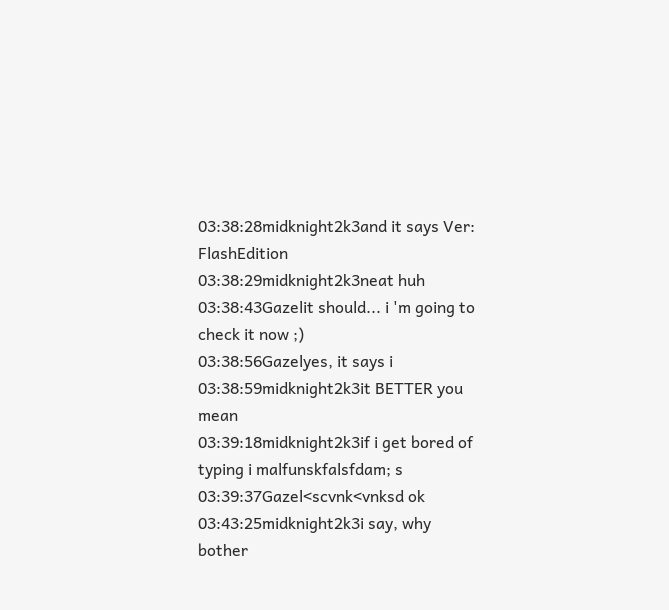03:38:28midknight2k3and it says Ver: FlashEdition
03:38:29midknight2k3neat huh
03:38:43Gazelit should... i 'm going to check it now ;)
03:38:56Gazelyes, it says i
03:38:59midknight2k3it BETTER you mean
03:39:18midknight2k3if i get bored of typing i malfunskfalsfdam; s
03:39:37Gazel<scvnk<vnksd ok
03:43:25midknight2k3i say, why bother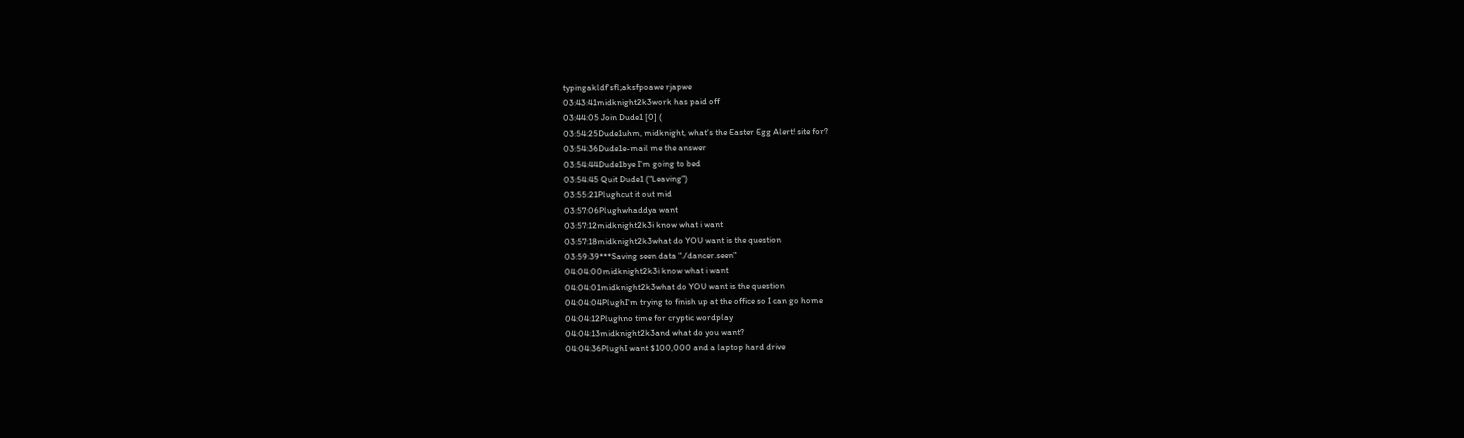typingakldf'sfl;aksfpoawe rjapwe
03:43:41midknight2k3work has paid off
03:44:05 Join Dude1 [0] (
03:54:25Dude1uhm, midknight, what's the Easter Egg Alert! site for?
03:54:36Dude1e-mail me the answer
03:54:44Dude1bye I'm going to bed
03:54:45 Quit Dude1 ("Leaving")
03:55:21Plughcut it out mid
03:57:06Plughwhaddya want
03:57:12midknight2k3i know what i want
03:57:18midknight2k3what do YOU want is the question
03:59:39***Saving seen data "./dancer.seen"
04:04:00midknight2k3i know what i want
04:04:01midknight2k3what do YOU want is the question
04:04:04PlughI'm trying to finish up at the office so I can go home
04:04:12Plughno time for cryptic wordplay
04:04:13midknight2k3and what do you want?
04:04:36PlughI want $100,000 and a laptop hard drive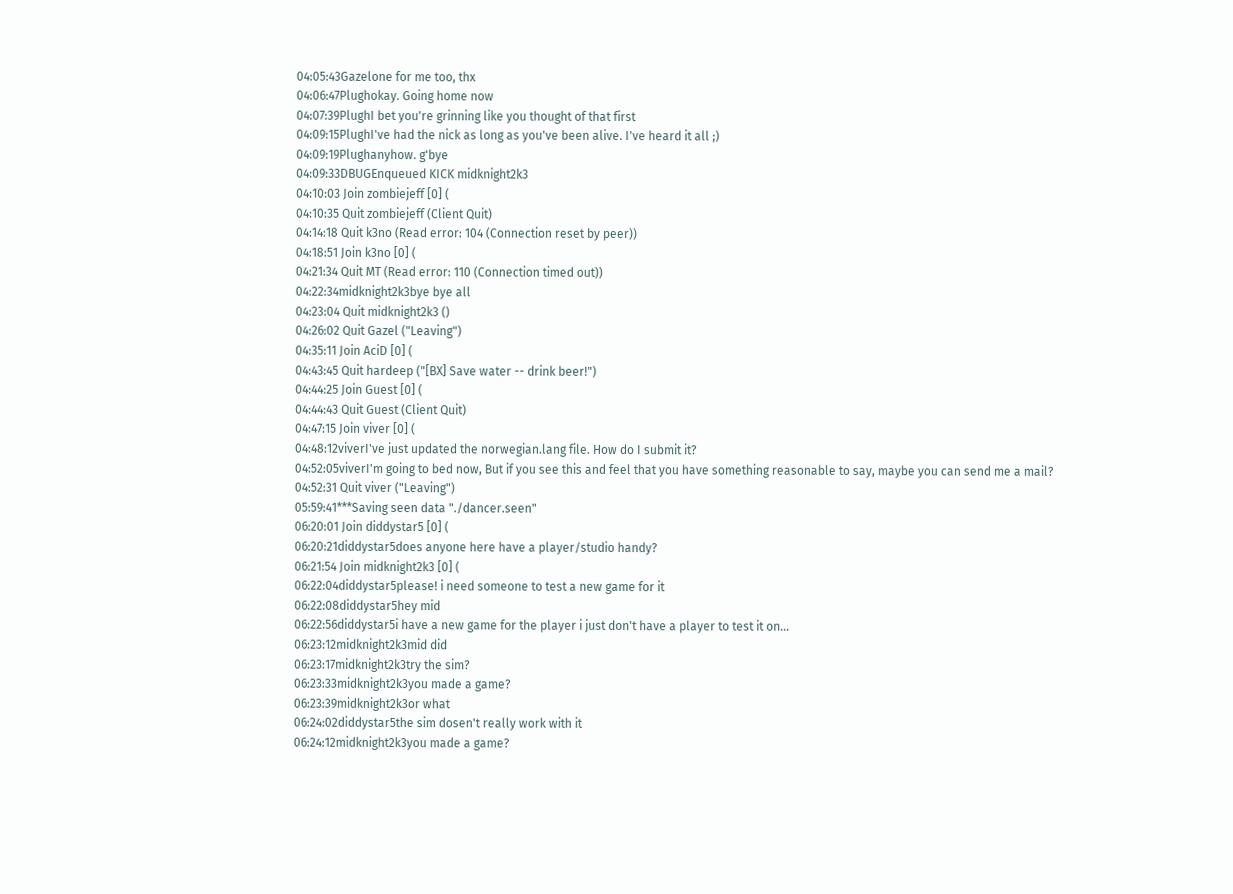04:05:43Gazelone for me too, thx
04:06:47Plughokay. Going home now
04:07:39PlughI bet you're grinning like you thought of that first
04:09:15PlughI've had the nick as long as you've been alive. I've heard it all ;)
04:09:19Plughanyhow. g'bye
04:09:33DBUGEnqueued KICK midknight2k3
04:10:03 Join zombiejeff [0] (
04:10:35 Quit zombiejeff (Client Quit)
04:14:18 Quit k3no (Read error: 104 (Connection reset by peer))
04:18:51 Join k3no [0] (
04:21:34 Quit MT (Read error: 110 (Connection timed out))
04:22:34midknight2k3bye bye all
04:23:04 Quit midknight2k3 ()
04:26:02 Quit Gazel ("Leaving")
04:35:11 Join AciD [0] (
04:43:45 Quit hardeep ("[BX] Save water -- drink beer!")
04:44:25 Join Guest [0] (
04:44:43 Quit Guest (Client Quit)
04:47:15 Join viver [0] (
04:48:12viverI've just updated the norwegian.lang file. How do I submit it?
04:52:05viverI'm going to bed now, But if you see this and feel that you have something reasonable to say, maybe you can send me a mail?
04:52:31 Quit viver ("Leaving")
05:59:41***Saving seen data "./dancer.seen"
06:20:01 Join diddystar5 [0] (
06:20:21diddystar5does anyone here have a player/studio handy?
06:21:54 Join midknight2k3 [0] (
06:22:04diddystar5please! i need someone to test a new game for it
06:22:08diddystar5hey mid
06:22:56diddystar5i have a new game for the player i just don't have a player to test it on...
06:23:12midknight2k3mid did
06:23:17midknight2k3try the sim?
06:23:33midknight2k3you made a game?
06:23:39midknight2k3or what
06:24:02diddystar5the sim dosen't really work with it
06:24:12midknight2k3you made a game?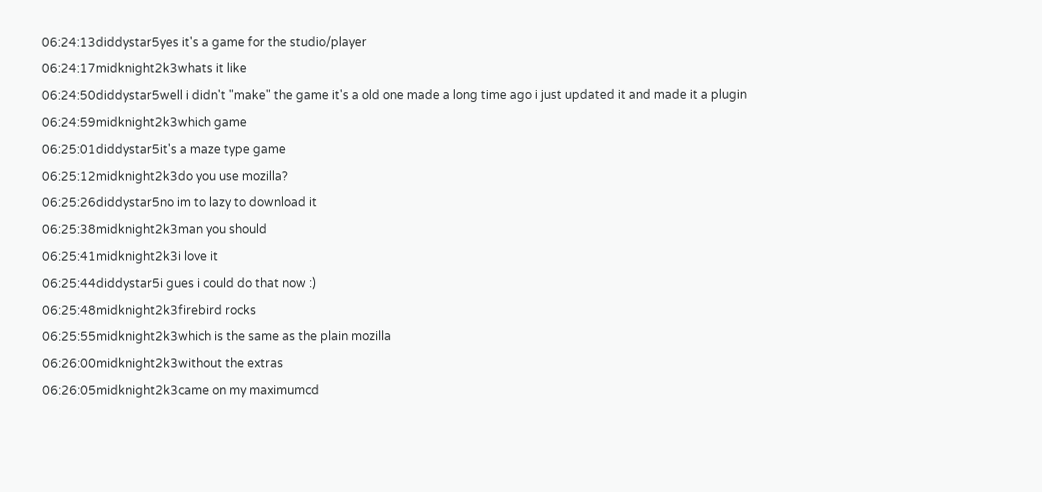06:24:13diddystar5yes it's a game for the studio/player
06:24:17midknight2k3whats it like
06:24:50diddystar5well i didn't "make" the game it's a old one made a long time ago i just updated it and made it a plugin
06:24:59midknight2k3which game
06:25:01diddystar5it's a maze type game
06:25:12midknight2k3do you use mozilla?
06:25:26diddystar5no im to lazy to download it
06:25:38midknight2k3man you should
06:25:41midknight2k3i love it
06:25:44diddystar5i gues i could do that now :)
06:25:48midknight2k3firebird rocks
06:25:55midknight2k3which is the same as the plain mozilla
06:26:00midknight2k3without the extras
06:26:05midknight2k3came on my maximumcd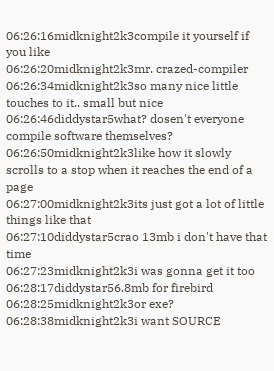06:26:16midknight2k3compile it yourself if you like
06:26:20midknight2k3mr. crazed-compiler
06:26:34midknight2k3so many nice little touches to it.. small but nice
06:26:46diddystar5what? dosen't everyone compile software themselves?
06:26:50midknight2k3like how it slowly scrolls to a stop when it reaches the end of a page
06:27:00midknight2k3its just got a lot of little things like that
06:27:10diddystar5crao 13mb i don't have that time
06:27:23midknight2k3i was gonna get it too
06:28:17diddystar56.8mb for firebird
06:28:25midknight2k3or exe?
06:28:38midknight2k3i want SOURCE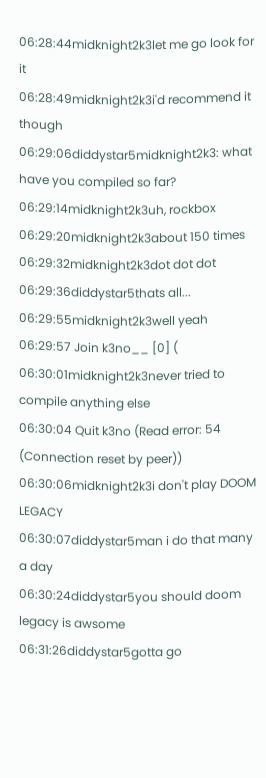06:28:44midknight2k3let me go look for it
06:28:49midknight2k3i'd recommend it though
06:29:06diddystar5midknight2k3: what have you compiled so far?
06:29:14midknight2k3uh, rockbox
06:29:20midknight2k3about 150 times
06:29:32midknight2k3dot dot dot
06:29:36diddystar5thats all...
06:29:55midknight2k3well yeah
06:29:57 Join k3no__ [0] (
06:30:01midknight2k3never tried to compile anything else
06:30:04 Quit k3no (Read error: 54 (Connection reset by peer))
06:30:06midknight2k3i don't play DOOM LEGACY
06:30:07diddystar5man i do that many a day
06:30:24diddystar5you should doom legacy is awsome
06:31:26diddystar5gotta go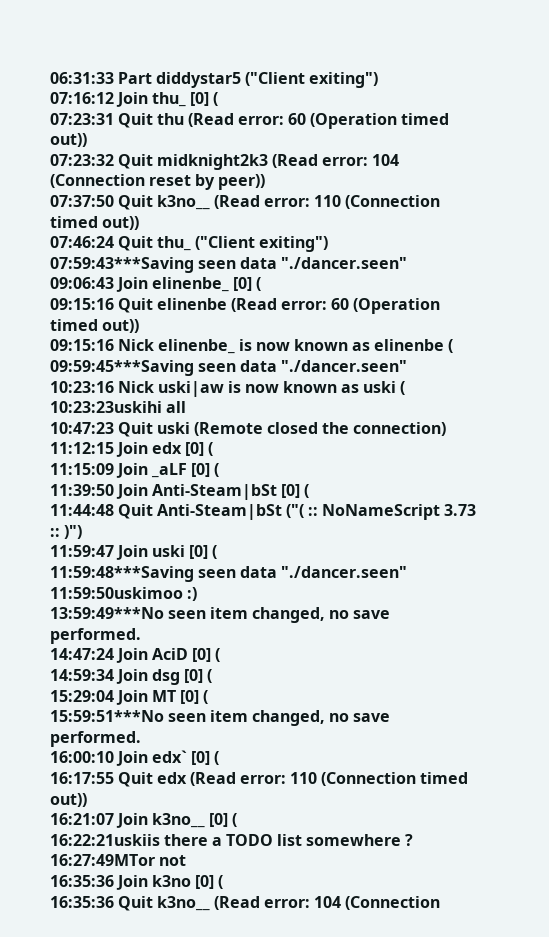06:31:33 Part diddystar5 ("Client exiting")
07:16:12 Join thu_ [0] (
07:23:31 Quit thu (Read error: 60 (Operation timed out))
07:23:32 Quit midknight2k3 (Read error: 104 (Connection reset by peer))
07:37:50 Quit k3no__ (Read error: 110 (Connection timed out))
07:46:24 Quit thu_ ("Client exiting")
07:59:43***Saving seen data "./dancer.seen"
09:06:43 Join elinenbe_ [0] (
09:15:16 Quit elinenbe (Read error: 60 (Operation timed out))
09:15:16 Nick elinenbe_ is now known as elinenbe (
09:59:45***Saving seen data "./dancer.seen"
10:23:16 Nick uski|aw is now known as uski (
10:23:23uskihi all
10:47:23 Quit uski (Remote closed the connection)
11:12:15 Join edx [0] (
11:15:09 Join _aLF [0] (
11:39:50 Join Anti-Steam|bSt [0] (
11:44:48 Quit Anti-Steam|bSt ("( :: NoNameScript 3.73 :: )")
11:59:47 Join uski [0] (
11:59:48***Saving seen data "./dancer.seen"
11:59:50uskimoo :)
13:59:49***No seen item changed, no save performed.
14:47:24 Join AciD [0] (
14:59:34 Join dsg [0] (
15:29:04 Join MT [0] (
15:59:51***No seen item changed, no save performed.
16:00:10 Join edx` [0] (
16:17:55 Quit edx (Read error: 110 (Connection timed out))
16:21:07 Join k3no__ [0] (
16:22:21uskiis there a TODO list somewhere ?
16:27:49MTor not
16:35:36 Join k3no [0] (
16:35:36 Quit k3no__ (Read error: 104 (Connection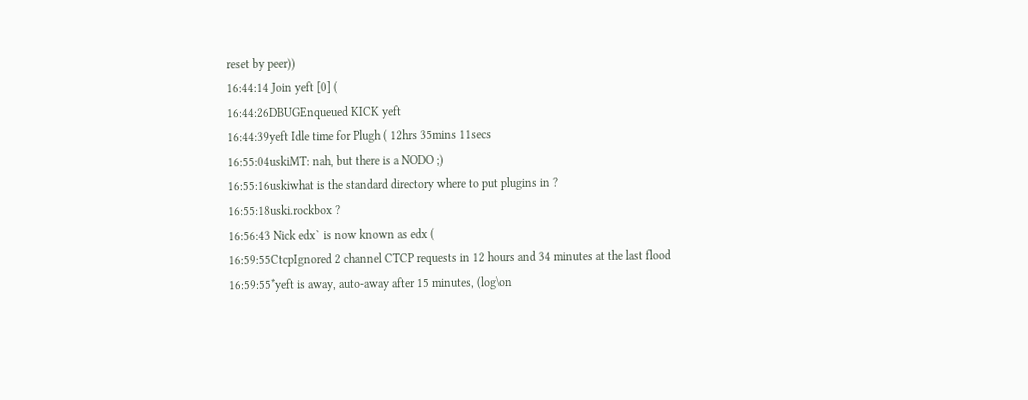reset by peer))
16:44:14 Join yeft [0] (
16:44:26DBUGEnqueued KICK yeft
16:44:39yeft Idle time for Plugh ( 12hrs 35mins 11secs
16:55:04uskiMT: nah, but there is a NODO ;)
16:55:16uskiwhat is the standard directory where to put plugins in ?
16:55:18uski.rockbox ?
16:56:43 Nick edx` is now known as edx (
16:59:55CtcpIgnored 2 channel CTCP requests in 12 hours and 34 minutes at the last flood
16:59:55*yeft is away, auto-away after 15 minutes, (log\on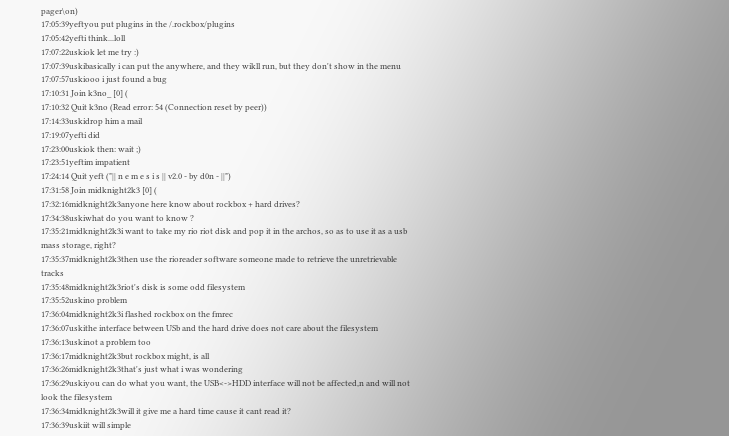pager\on)
17:05:39yeftyou put plugins in the /.rockbox/plugins
17:05:42yefti think...loll
17:07:22uskiok let me try :)
17:07:39uskibasically i can put the anywhere, and they wikll run, but they don't show in the menu
17:07:57uskiooo i just found a bug
17:10:31 Join k3no_ [0] (
17:10:32 Quit k3no (Read error: 54 (Connection reset by peer))
17:14:33uskidrop him a mail
17:19:07yefti did
17:23:00uskiok then: wait ;)
17:23:51yeftim impatient
17:24:14 Quit yeft ("|| n e m e s i s || v2.0 - by d0n - ||")
17:31:58 Join midknight2k3 [0] (
17:32:16midknight2k3anyone here know about rockbox + hard drives?
17:34:38uskiwhat do you want to know ?
17:35:21midknight2k3i want to take my rio riot disk and pop it in the archos, so as to use it as a usb mass storage, right?
17:35:37midknight2k3then use the rioreader software someone made to retrieve the unretrievable tracks
17:35:48midknight2k3riot's disk is some odd filesystem
17:35:52uskino problem
17:36:04midknight2k3i flashed rockbox on the fmrec
17:36:07uskithe interface between USb and the hard drive does not care about the filesystem
17:36:13uskinot a problem too
17:36:17midknight2k3but rockbox might, is all
17:36:26midknight2k3that's just what i was wondering
17:36:29uskiyou can do what you want, the USB<->HDD interface will not be affected,n and will not look the filesystem
17:36:34midknight2k3will it give me a hard time cause it cant read it?
17:36:39uskiit will simple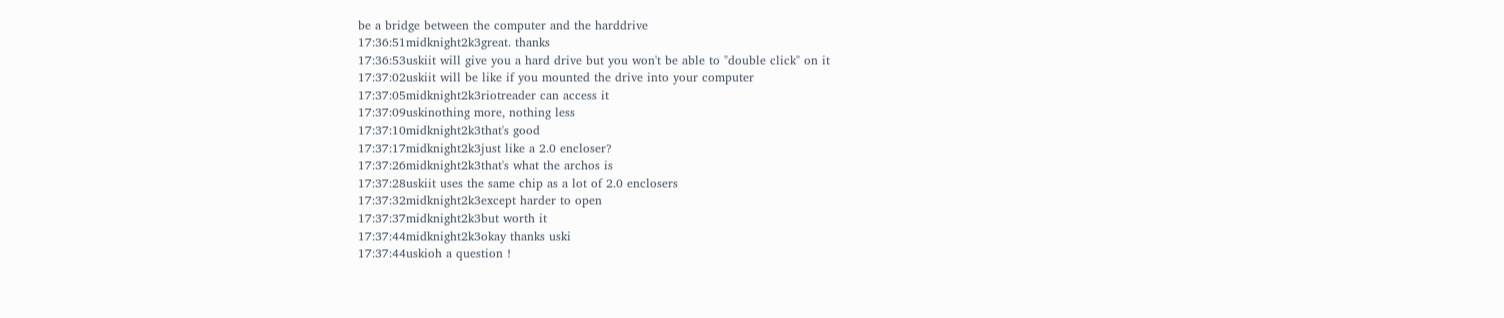be a bridge between the computer and the harddrive
17:36:51midknight2k3great. thanks
17:36:53uskiit will give you a hard drive but you won't be able to "double click" on it
17:37:02uskiit will be like if you mounted the drive into your computer
17:37:05midknight2k3riotreader can access it
17:37:09uskinothing more, nothing less
17:37:10midknight2k3that's good
17:37:17midknight2k3just like a 2.0 encloser?
17:37:26midknight2k3that's what the archos is
17:37:28uskiit uses the same chip as a lot of 2.0 enclosers
17:37:32midknight2k3except harder to open
17:37:37midknight2k3but worth it
17:37:44midknight2k3okay thanks uski
17:37:44uskioh a question !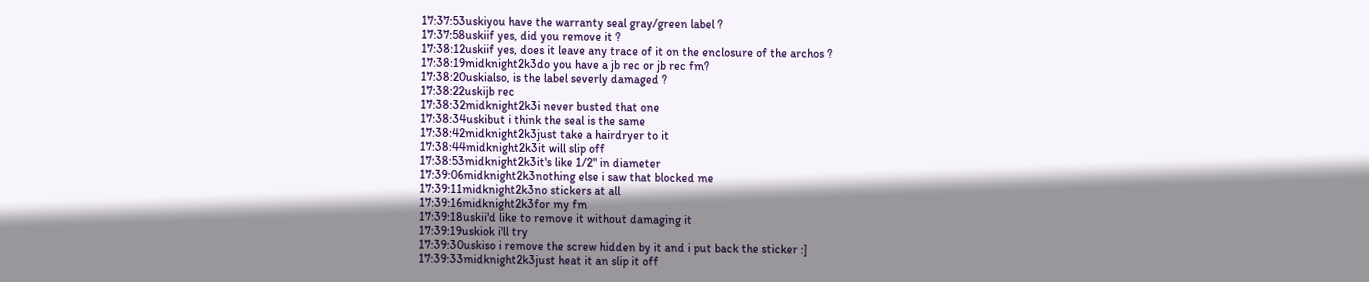17:37:53uskiyou have the warranty seal gray/green label ?
17:37:58uskiif yes, did you remove it ?
17:38:12uskiif yes, does it leave any trace of it on the enclosure of the archos ?
17:38:19midknight2k3do you have a jb rec or jb rec fm?
17:38:20uskialso, is the label severly damaged ?
17:38:22uskijb rec
17:38:32midknight2k3i never busted that one
17:38:34uskibut i think the seal is the same
17:38:42midknight2k3just take a hairdryer to it
17:38:44midknight2k3it will slip off
17:38:53midknight2k3it's like 1/2" in diameter
17:39:06midknight2k3nothing else i saw that blocked me
17:39:11midknight2k3no stickers at all
17:39:16midknight2k3for my fm
17:39:18uskii'd like to remove it without damaging it
17:39:19uskiok i'll try
17:39:30uskiso i remove the screw hidden by it and i put back the sticker :]
17:39:33midknight2k3just heat it an slip it off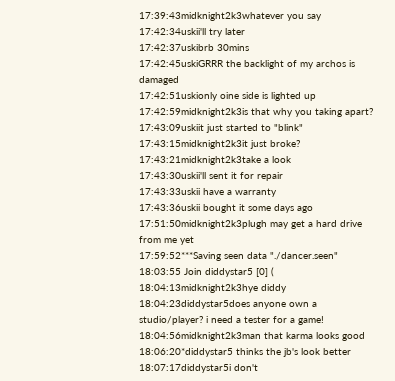17:39:43midknight2k3whatever you say
17:42:34uskii'll try later
17:42:37uskibrb 30mins
17:42:45uskiGRRR the backlight of my archos is damaged
17:42:51uskionly oine side is lighted up
17:42:59midknight2k3is that why you taking apart?
17:43:09uskiit just started to "blink"
17:43:15midknight2k3it just broke?
17:43:21midknight2k3take a look
17:43:30uskii'll sent it for repair
17:43:33uskii have a warranty
17:43:36uskii bought it some days ago
17:51:50midknight2k3plugh may get a hard drive from me yet
17:59:52***Saving seen data "./dancer.seen"
18:03:55 Join diddystar5 [0] (
18:04:13midknight2k3hye diddy
18:04:23diddystar5does anyone own a studio/player? i need a tester for a game!
18:04:56midknight2k3man that karma looks good
18:06:20*diddystar5 thinks the jb's look better
18:07:17diddystar5i don't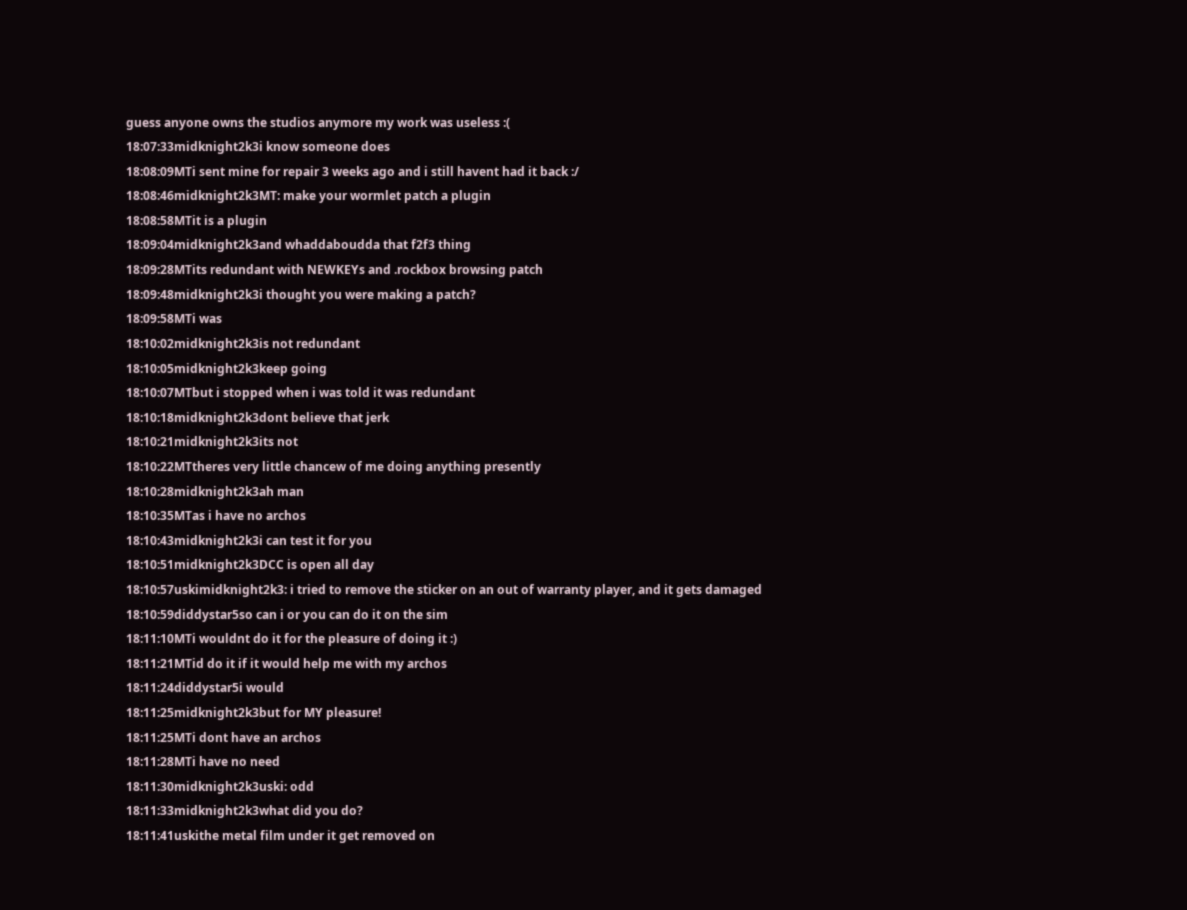guess anyone owns the studios anymore my work was useless :(
18:07:33midknight2k3i know someone does
18:08:09MTi sent mine for repair 3 weeks ago and i still havent had it back :/
18:08:46midknight2k3MT: make your wormlet patch a plugin
18:08:58MTit is a plugin
18:09:04midknight2k3and whaddaboudda that f2f3 thing
18:09:28MTits redundant with NEWKEYs and .rockbox browsing patch
18:09:48midknight2k3i thought you were making a patch?
18:09:58MTi was
18:10:02midknight2k3is not redundant
18:10:05midknight2k3keep going
18:10:07MTbut i stopped when i was told it was redundant
18:10:18midknight2k3dont believe that jerk
18:10:21midknight2k3its not
18:10:22MTtheres very little chancew of me doing anything presently
18:10:28midknight2k3ah man
18:10:35MTas i have no archos
18:10:43midknight2k3i can test it for you
18:10:51midknight2k3DCC is open all day
18:10:57uskimidknight2k3: i tried to remove the sticker on an out of warranty player, and it gets damaged
18:10:59diddystar5so can i or you can do it on the sim
18:11:10MTi wouldnt do it for the pleasure of doing it :)
18:11:21MTid do it if it would help me with my archos
18:11:24diddystar5i would
18:11:25midknight2k3but for MY pleasure!
18:11:25MTi dont have an archos
18:11:28MTi have no need
18:11:30midknight2k3uski: odd
18:11:33midknight2k3what did you do?
18:11:41uskithe metal film under it get removed on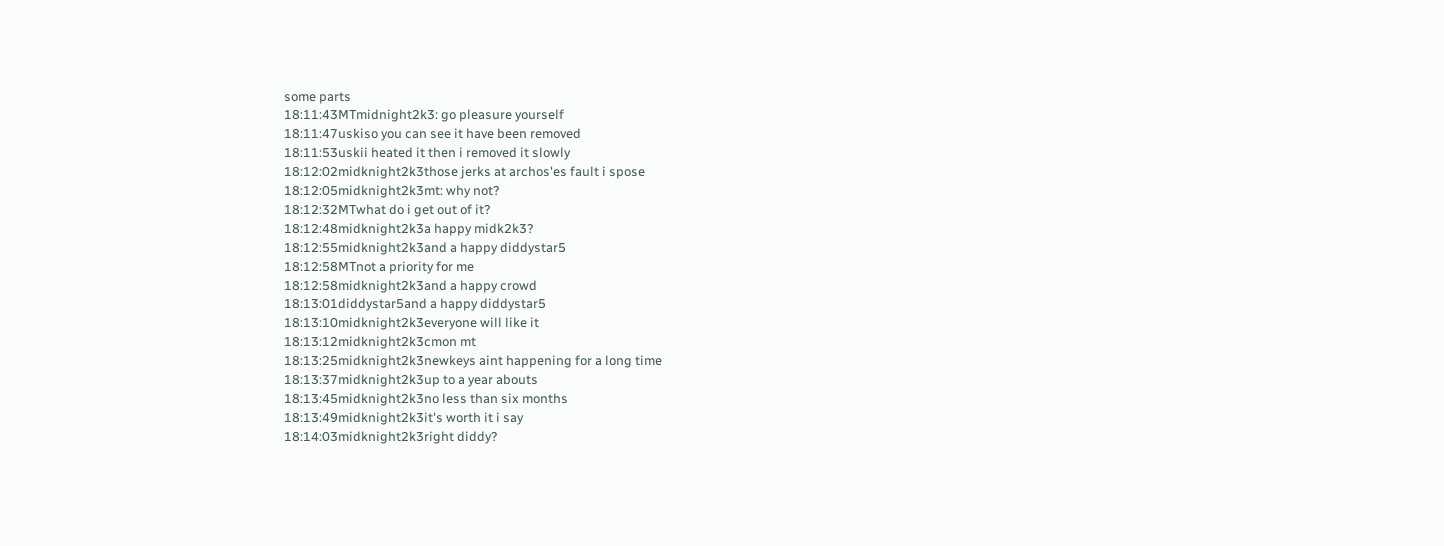some parts
18:11:43MTmidnight2k3: go pleasure yourself
18:11:47uskiso you can see it have been removed
18:11:53uskii heated it then i removed it slowly
18:12:02midknight2k3those jerks at archos'es fault i spose
18:12:05midknight2k3mt: why not?
18:12:32MTwhat do i get out of it?
18:12:48midknight2k3a happy midk2k3?
18:12:55midknight2k3and a happy diddystar5
18:12:58MTnot a priority for me
18:12:58midknight2k3and a happy crowd
18:13:01diddystar5and a happy diddystar5
18:13:10midknight2k3everyone will like it
18:13:12midknight2k3cmon mt
18:13:25midknight2k3newkeys aint happening for a long time
18:13:37midknight2k3up to a year abouts
18:13:45midknight2k3no less than six months
18:13:49midknight2k3it's worth it i say
18:14:03midknight2k3right diddy?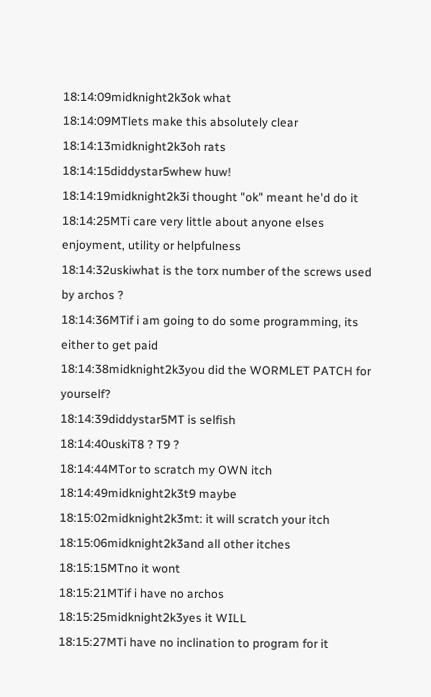18:14:09midknight2k3ok what
18:14:09MTlets make this absolutely clear
18:14:13midknight2k3oh rats
18:14:15diddystar5whew huw!
18:14:19midknight2k3i thought "ok" meant he'd do it
18:14:25MTi care very little about anyone elses enjoyment, utility or helpfulness
18:14:32uskiwhat is the torx number of the screws used by archos ?
18:14:36MTif i am going to do some programming, its either to get paid
18:14:38midknight2k3you did the WORMLET PATCH for yourself?
18:14:39diddystar5MT is selfish
18:14:40uskiT8 ? T9 ?
18:14:44MTor to scratch my OWN itch
18:14:49midknight2k3t9 maybe
18:15:02midknight2k3mt: it will scratch your itch
18:15:06midknight2k3and all other itches
18:15:15MTno it wont
18:15:21MTif i have no archos
18:15:25midknight2k3yes it WILL
18:15:27MTi have no inclination to program for it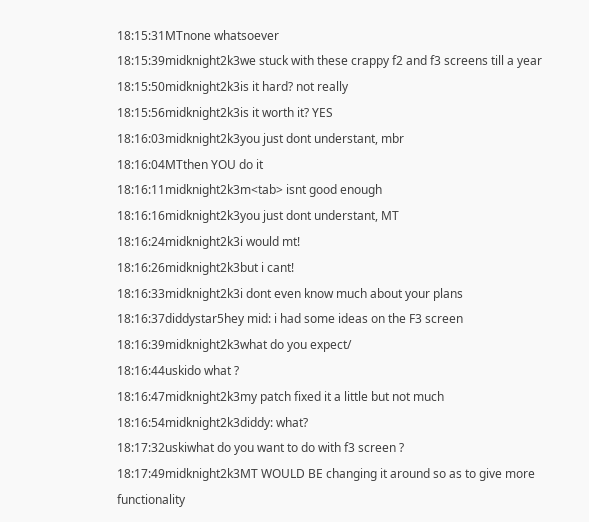18:15:31MTnone whatsoever
18:15:39midknight2k3we stuck with these crappy f2 and f3 screens till a year
18:15:50midknight2k3is it hard? not really
18:15:56midknight2k3is it worth it? YES
18:16:03midknight2k3you just dont understant, mbr
18:16:04MTthen YOU do it
18:16:11midknight2k3m<tab> isnt good enough
18:16:16midknight2k3you just dont understant, MT
18:16:24midknight2k3i would mt!
18:16:26midknight2k3but i cant!
18:16:33midknight2k3i dont even know much about your plans
18:16:37diddystar5hey mid: i had some ideas on the F3 screen
18:16:39midknight2k3what do you expect/
18:16:44uskido what ?
18:16:47midknight2k3my patch fixed it a little but not much
18:16:54midknight2k3diddy: what?
18:17:32uskiwhat do you want to do with f3 screen ?
18:17:49midknight2k3MT WOULD BE changing it around so as to give more functionality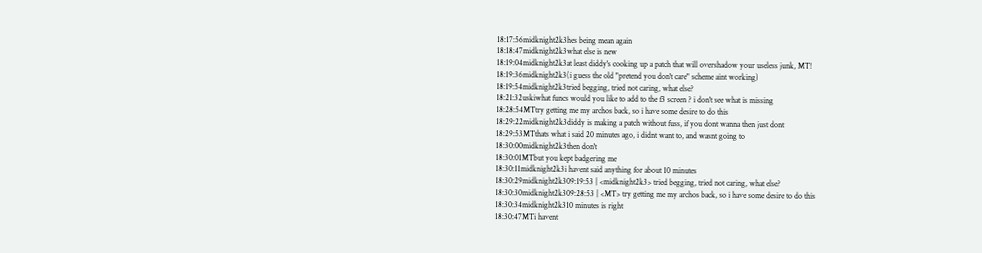18:17:56midknight2k3hes being mean again
18:18:47midknight2k3what else is new
18:19:04midknight2k3at least diddy's cooking up a patch that will overshadow your useless junk, MT!
18:19:36midknight2k3(i guess the old "pretend you don't care" scheme aint working)
18:19:54midknight2k3tried begging, tried not caring, what else?
18:21:32uskiwhat funcs would you like to add to the f3 screen ? i don't see what is missing
18:28:54MTtry getting me my archos back, so i have some desire to do this
18:29:22midknight2k3diddy is making a patch without fuss, if you dont wanna then just dont
18:29:53MTthats what i said 20 minutes ago, i didnt want to, and wasnt going to
18:30:00midknight2k3then don't
18:30:01MTbut you kept badgering me
18:30:11midknight2k3i havent said anything for about 10 minutes
18:30:29midknight2k309:19:53 | <midknight2k3> tried begging, tried not caring, what else?
18:30:30midknight2k309:28:53 | <MT> try getting me my archos back, so i have some desire to do this
18:30:34midknight2k310 minutes is right
18:30:47MTi havent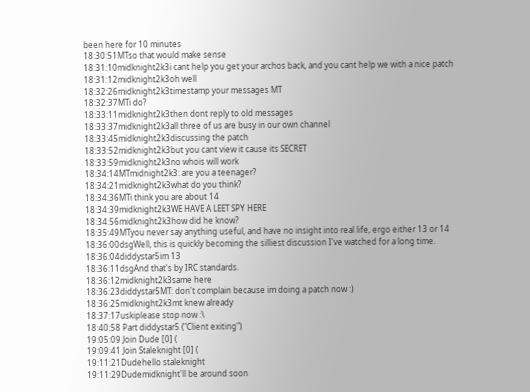been here for 10 minutes
18:30:51MTso that would make sense
18:31:10midknight2k3i cant help you get your archos back, and you cant help we with a nice patch
18:31:12midknight2k3oh well
18:32:26midknight2k3timestamp your messages MT
18:32:37MTi do?
18:33:11midknight2k3then dont reply to old messages
18:33:37midknight2k3all three of us are busy in our own channel
18:33:45midknight2k3discussing the patch
18:33:52midknight2k3but you cant view it cause its SECRET
18:33:59midknight2k3no whois will work
18:34:14MTmidnight2k3: are you a teenager?
18:34:21midknight2k3what do you think?
18:34:36MTi think you are about 14
18:34:39midknight2k3WE HAVE A LEET SPY HERE
18:34:56midknight2k3how did he know?
18:35:49MTyou never say anything useful, and have no insight into real life, ergo either 13 or 14
18:36:00dsgWell, this is quickly becoming the silliest discussion I've watched for a long time.
18:36:04diddystar5im 13
18:36:11dsgAnd that's by IRC standards.
18:36:12midknight2k3same here
18:36:23diddystar5MT: don't complain because im doing a patch now :)
18:36:25midknight2k3mt knew already
18:37:17uskiplease stop now :\
18:40:58 Part diddystar5 ("Client exiting")
19:05:09 Join Dude [0] (
19:09:41 Join Staleknight [0] (
19:11:21Dudehello staleknight
19:11:29Dudemidknight'll be around soon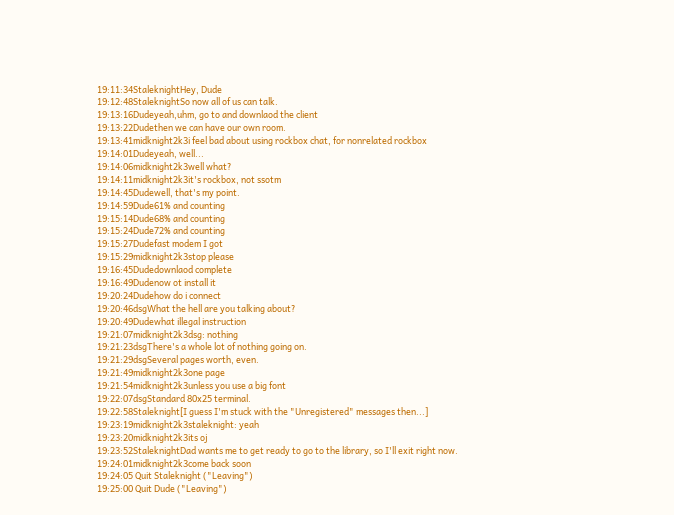19:11:34StaleknightHey, Dude
19:12:48StaleknightSo now all of us can talk.
19:13:16Dudeyeah,uhm, go to and downlaod the client
19:13:22Dudethen we can have our own room.
19:13:41midknight2k3i feel bad about using rockbox chat, for nonrelated rockbox
19:14:01Dudeyeah, well...
19:14:06midknight2k3well what?
19:14:11midknight2k3it's rockbox, not ssotm
19:14:45Dudewell, that's my point.
19:14:59Dude61% and counting
19:15:14Dude68% and counting
19:15:24Dude72% and counting
19:15:27Dudefast modem I got
19:15:29midknight2k3stop please
19:16:45Dudedownlaod complete
19:16:49Dudenow ot install it
19:20:24Dudehow do i connect
19:20:46dsgWhat the hell are you talking about?
19:20:49Dudewhat illegal instruction
19:21:07midknight2k3dsg: nothing
19:21:23dsgThere's a whole lot of nothing going on.
19:21:29dsgSeveral pages worth, even.
19:21:49midknight2k3one page
19:21:54midknight2k3unless you use a big font
19:22:07dsgStandard 80x25 terminal.
19:22:58Staleknight[I guess I'm stuck with the "Unregistered" messages then...]
19:23:19midknight2k3staleknight: yeah
19:23:20midknight2k3its oj
19:23:52StaleknightDad wants me to get ready to go to the library, so I'll exit right now.
19:24:01midknight2k3come back soon
19:24:05 Quit Staleknight ("Leaving")
19:25:00 Quit Dude ("Leaving")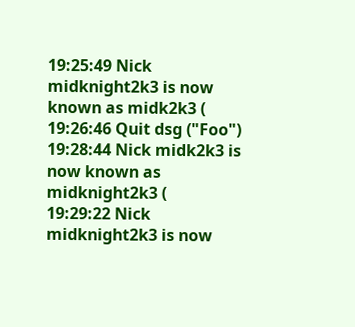19:25:49 Nick midknight2k3 is now known as midk2k3 (
19:26:46 Quit dsg ("Foo")
19:28:44 Nick midk2k3 is now known as midknight2k3 (
19:29:22 Nick midknight2k3 is now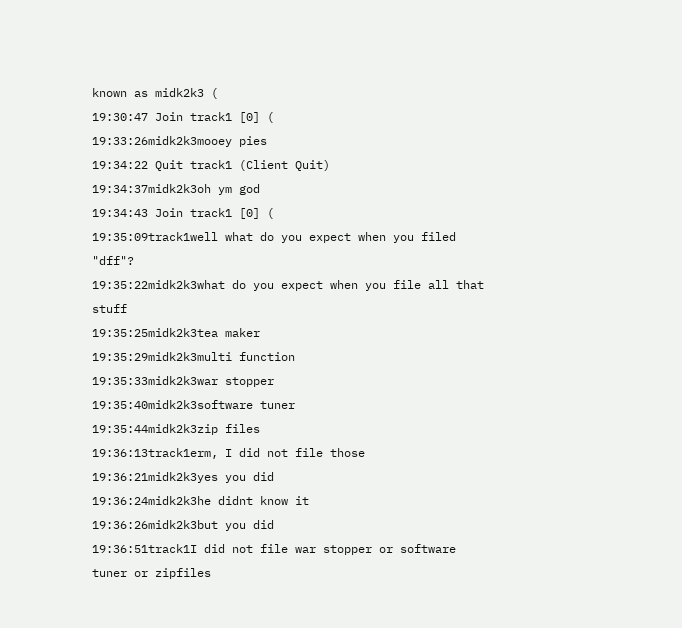known as midk2k3 (
19:30:47 Join track1 [0] (
19:33:26midk2k3mooey pies
19:34:22 Quit track1 (Client Quit)
19:34:37midk2k3oh ym god
19:34:43 Join track1 [0] (
19:35:09track1well what do you expect when you filed "dff"?
19:35:22midk2k3what do you expect when you file all that stuff
19:35:25midk2k3tea maker
19:35:29midk2k3multi function
19:35:33midk2k3war stopper
19:35:40midk2k3software tuner
19:35:44midk2k3zip files
19:36:13track1erm, I did not file those
19:36:21midk2k3yes you did
19:36:24midk2k3he didnt know it
19:36:26midk2k3but you did
19:36:51track1I did not file war stopper or software tuner or zipfiles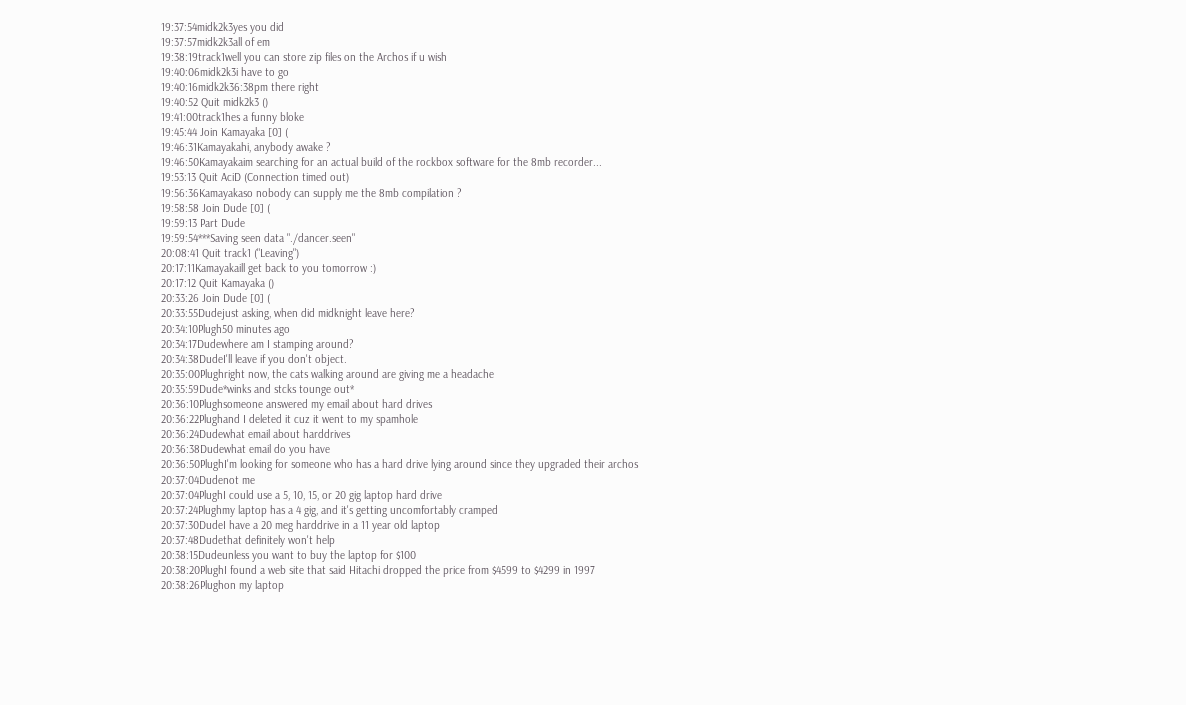19:37:54midk2k3yes you did
19:37:57midk2k3all of em
19:38:19track1well you can store zip files on the Archos if u wish
19:40:06midk2k3i have to go
19:40:16midk2k36:38pm there right
19:40:52 Quit midk2k3 ()
19:41:00track1hes a funny bloke
19:45:44 Join Kamayaka [0] (
19:46:31Kamayakahi, anybody awake ?
19:46:50Kamayakaim searching for an actual build of the rockbox software for the 8mb recorder...
19:53:13 Quit AciD (Connection timed out)
19:56:36Kamayakaso nobody can supply me the 8mb compilation ?
19:58:58 Join Dude [0] (
19:59:13 Part Dude
19:59:54***Saving seen data "./dancer.seen"
20:08:41 Quit track1 ("Leaving")
20:17:11Kamayakaill get back to you tomorrow :)
20:17:12 Quit Kamayaka ()
20:33:26 Join Dude [0] (
20:33:55Dudejust asking, when did midknight leave here?
20:34:10Plugh50 minutes ago
20:34:17Dudewhere am I stamping around?
20:34:38DudeI'll leave if you don't object.
20:35:00Plughright now, the cats walking around are giving me a headache
20:35:59Dude*winks and stcks tounge out*
20:36:10Plughsomeone answered my email about hard drives
20:36:22Plughand I deleted it cuz it went to my spamhole
20:36:24Dudewhat email about harddrives
20:36:38Dudewhat email do you have
20:36:50PlughI'm looking for someone who has a hard drive lying around since they upgraded their archos
20:37:04Dudenot me
20:37:04PlughI could use a 5, 10, 15, or 20 gig laptop hard drive
20:37:24Plughmy laptop has a 4 gig, and it's getting uncomfortably cramped
20:37:30DudeI have a 20 meg harddrive in a 11 year old laptop
20:37:48Dudethat definitely won't help
20:38:15Dudeunless you want to buy the laptop for $100
20:38:20PlughI found a web site that said Hitachi dropped the price from $4599 to $4299 in 1997
20:38:26Plughon my laptop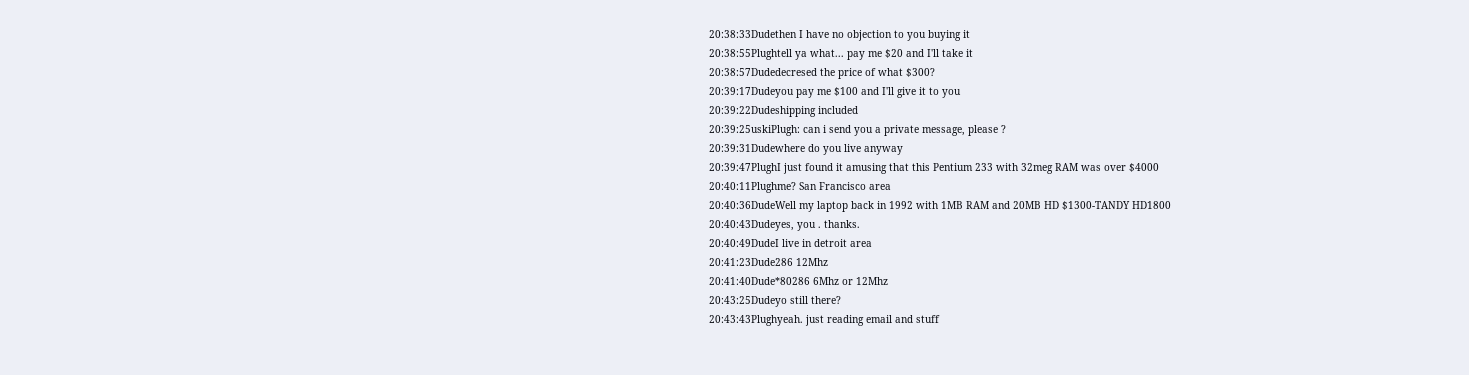20:38:33Dudethen I have no objection to you buying it
20:38:55Plughtell ya what... pay me $20 and I'll take it
20:38:57Dudedecresed the price of what $300?
20:39:17Dudeyou pay me $100 and I'll give it to you
20:39:22Dudeshipping included
20:39:25uskiPlugh: can i send you a private message, please ?
20:39:31Dudewhere do you live anyway
20:39:47PlughI just found it amusing that this Pentium 233 with 32meg RAM was over $4000
20:40:11Plughme? San Francisco area
20:40:36DudeWell my laptop back in 1992 with 1MB RAM and 20MB HD $1300-TANDY HD1800
20:40:43Dudeyes, you . thanks.
20:40:49DudeI live in detroit area
20:41:23Dude286 12Mhz
20:41:40Dude*80286 6Mhz or 12Mhz
20:43:25Dudeyo still there?
20:43:43Plughyeah. just reading email and stuff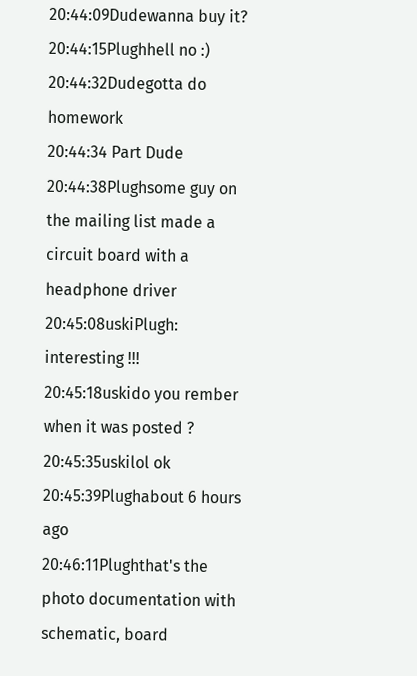20:44:09Dudewanna buy it?
20:44:15Plughhell no :)
20:44:32Dudegotta do homework
20:44:34 Part Dude
20:44:38Plughsome guy on the mailing list made a circuit board with a headphone driver
20:45:08uskiPlugh: interesting !!!
20:45:18uskido you rember when it was posted ?
20:45:35uskilol ok
20:45:39Plughabout 6 hours ago
20:46:11Plughthat's the photo documentation with schematic, board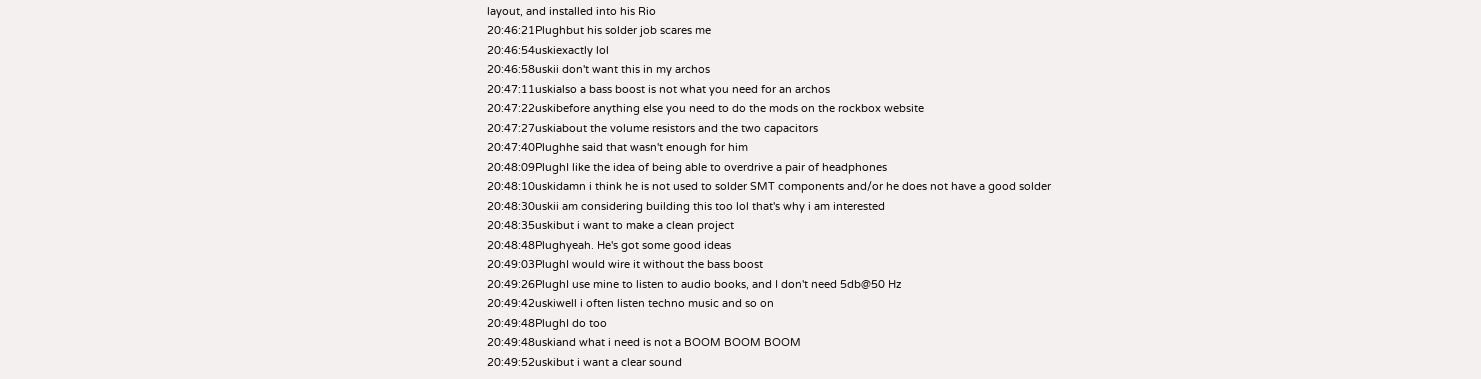layout, and installed into his Rio
20:46:21Plughbut his solder job scares me
20:46:54uskiexactly lol
20:46:58uskii don't want this in my archos
20:47:11uskialso a bass boost is not what you need for an archos
20:47:22uskibefore anything else you need to do the mods on the rockbox website
20:47:27uskiabout the volume resistors and the two capacitors
20:47:40Plughhe said that wasn't enough for him
20:48:09PlughI like the idea of being able to overdrive a pair of headphones
20:48:10uskidamn i think he is not used to solder SMT components and/or he does not have a good solder
20:48:30uskii am considering building this too lol that's why i am interested
20:48:35uskibut i want to make a clean project
20:48:48Plughyeah. He's got some good ideas
20:49:03PlughI would wire it without the bass boost
20:49:26PlughI use mine to listen to audio books, and I don't need 5db@50 Hz
20:49:42uskiwell i often listen techno music and so on
20:49:48PlughI do too
20:49:48uskiand what i need is not a BOOM BOOM BOOM
20:49:52uskibut i want a clear sound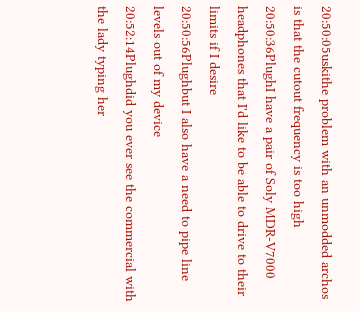20:50:05uskithe problem with an unmodded archos is that the cutout frequency is too high
20:50:36PlughI have a pair of Soly MDR-V7000 headphones that I'd like to be able to drive to their limits if I desire
20:50:56Plughbut I also have a need to pipe line levels out of my device
20:52:14Plughdid you ever see the commercial with the lady typing her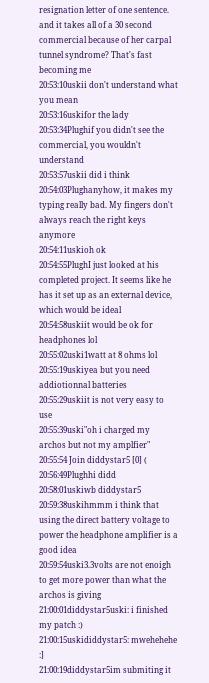resignation letter of one sentence. and it takes all of a 30 second commercial because of her carpal tunnel syndrome? That's fast becoming me
20:53:10uskii don't understand what you mean
20:53:16uskifor the lady
20:53:34Plughif you didn't see the commercial, you wouldn't understand
20:53:57uskii did i think
20:54:03Plughanyhow, it makes my typing really bad. My fingers don't always reach the right keys anymore
20:54:11uskioh ok
20:54:55PlughI just looked at his completed project. It seems like he has it set up as an external device, which would be ideal
20:54:58uskiit would be ok for headphones lol
20:55:02uski1watt at 8 ohms lol
20:55:19uskiyea but you need addiotionnal batteries
20:55:29uskiit is not very easy to use
20:55:39uski"oh i charged my archos but not my amplfier"
20:55:54 Join diddystar5 [0] (
20:56:49Plughhi didd
20:58:01uskiwb diddystar5
20:59:38uskihmmm i think that using the direct battery voltage to power the headphone amplifier is a good idea
20:59:54uski3.3volts are not enoigh to get more power than what the archos is giving
21:00:01diddystar5uski: i finished my patch :)
21:00:15uskididdystar5: mwehehehe :]
21:00:19diddystar5im submiting it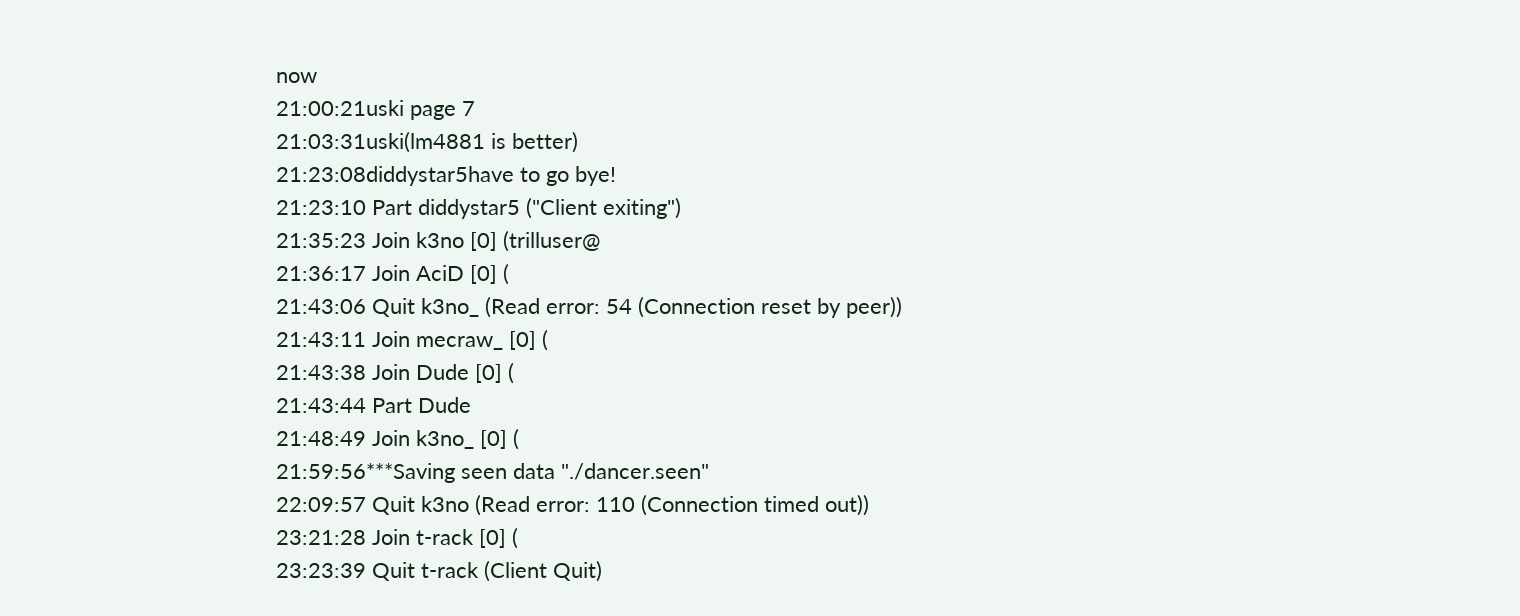now
21:00:21uski page 7
21:03:31uski(lm4881 is better)
21:23:08diddystar5have to go bye!
21:23:10 Part diddystar5 ("Client exiting")
21:35:23 Join k3no [0] (trilluser@
21:36:17 Join AciD [0] (
21:43:06 Quit k3no_ (Read error: 54 (Connection reset by peer))
21:43:11 Join mecraw_ [0] (
21:43:38 Join Dude [0] (
21:43:44 Part Dude
21:48:49 Join k3no_ [0] (
21:59:56***Saving seen data "./dancer.seen"
22:09:57 Quit k3no (Read error: 110 (Connection timed out))
23:21:28 Join t-rack [0] (
23:23:39 Quit t-rack (Client Quit)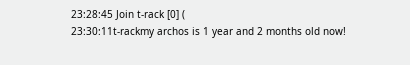23:28:45 Join t-rack [0] (
23:30:11t-rackmy archos is 1 year and 2 months old now!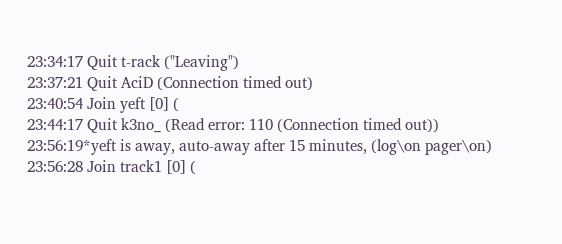23:34:17 Quit t-rack ("Leaving")
23:37:21 Quit AciD (Connection timed out)
23:40:54 Join yeft [0] (
23:44:17 Quit k3no_ (Read error: 110 (Connection timed out))
23:56:19*yeft is away, auto-away after 15 minutes, (log\on pager\on)
23:56:28 Join track1 [0] (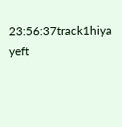23:56:37track1hiya yeft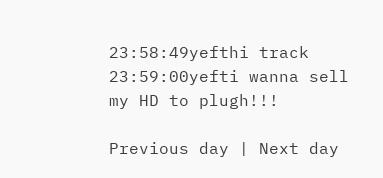23:58:49yefthi track
23:59:00yefti wanna sell my HD to plugh!!!

Previous day | Next day